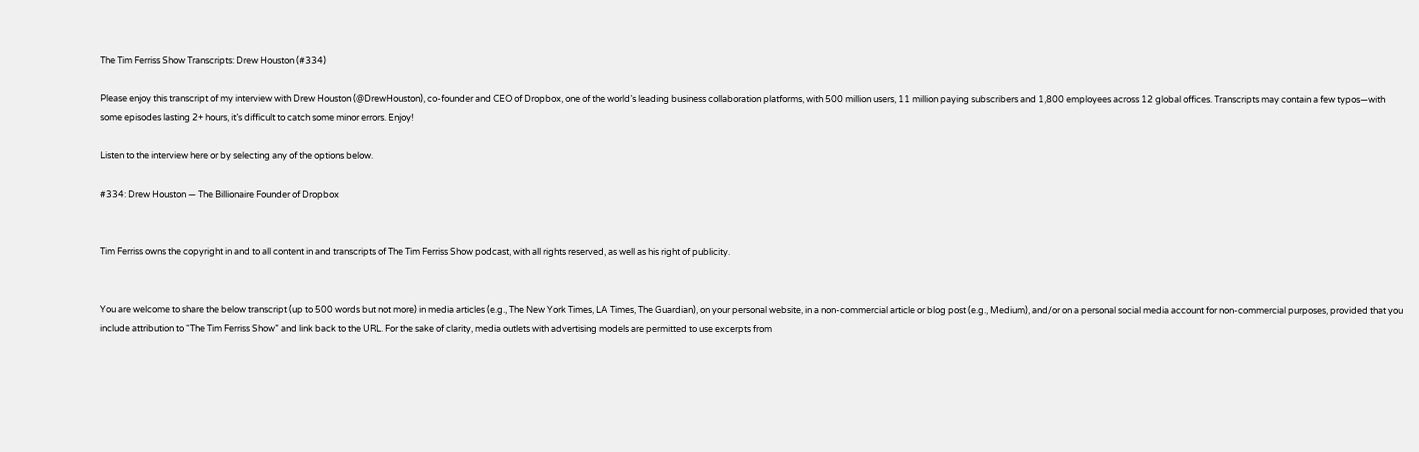The Tim Ferriss Show Transcripts: Drew Houston (#334)

Please enjoy this transcript of my interview with Drew Houston (@DrewHouston), co-founder and CEO of Dropbox, one of the world’s leading business collaboration platforms, with 500 million users, 11 million paying subscribers and 1,800 employees across 12 global offices. Transcripts may contain a few typos—with some episodes lasting 2+ hours, it’s difficult to catch some minor errors. Enjoy!

Listen to the interview here or by selecting any of the options below.

#334: Drew Houston — The Billionaire Founder of Dropbox


Tim Ferriss owns the copyright in and to all content in and transcripts of The Tim Ferriss Show podcast, with all rights reserved, as well as his right of publicity.


You are welcome to share the below transcript (up to 500 words but not more) in media articles (e.g., The New York Times, LA Times, The Guardian), on your personal website, in a non-commercial article or blog post (e.g., Medium), and/or on a personal social media account for non-commercial purposes, provided that you include attribution to “The Tim Ferriss Show” and link back to the URL. For the sake of clarity, media outlets with advertising models are permitted to use excerpts from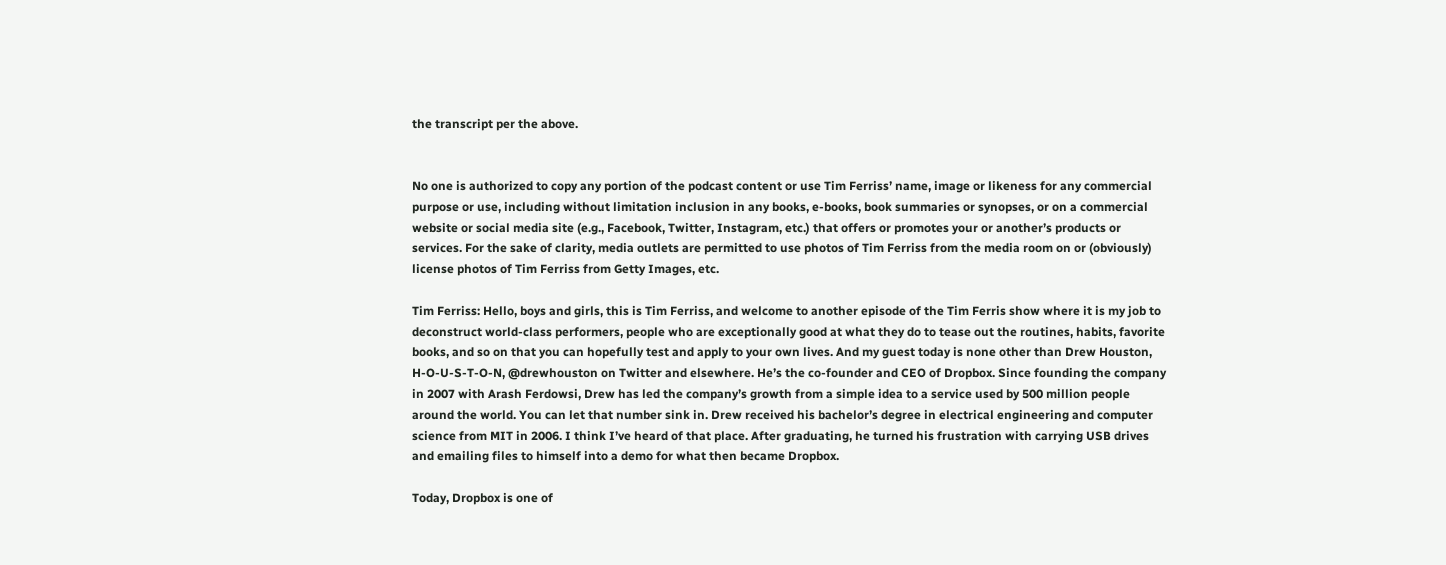the transcript per the above.


No one is authorized to copy any portion of the podcast content or use Tim Ferriss’ name, image or likeness for any commercial purpose or use, including without limitation inclusion in any books, e-books, book summaries or synopses, or on a commercial website or social media site (e.g., Facebook, Twitter, Instagram, etc.) that offers or promotes your or another’s products or services. For the sake of clarity, media outlets are permitted to use photos of Tim Ferriss from the media room on or (obviously) license photos of Tim Ferriss from Getty Images, etc.

Tim Ferriss: Hello, boys and girls, this is Tim Ferriss, and welcome to another episode of the Tim Ferris show where it is my job to deconstruct world-class performers, people who are exceptionally good at what they do to tease out the routines, habits, favorite books, and so on that you can hopefully test and apply to your own lives. And my guest today is none other than Drew Houston, H-O-U-S-T-O-N, @drewhouston on Twitter and elsewhere. He’s the co-founder and CEO of Dropbox. Since founding the company in 2007 with Arash Ferdowsi, Drew has led the company’s growth from a simple idea to a service used by 500 million people around the world. You can let that number sink in. Drew received his bachelor’s degree in electrical engineering and computer science from MIT in 2006. I think I’ve heard of that place. After graduating, he turned his frustration with carrying USB drives and emailing files to himself into a demo for what then became Dropbox.

Today, Dropbox is one of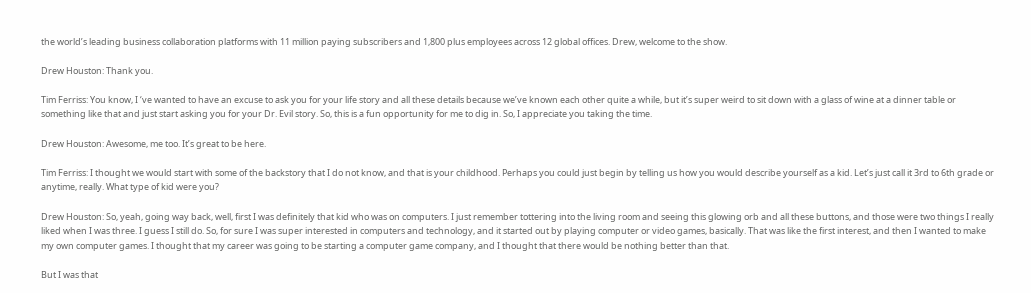the world’s leading business collaboration platforms with 11 million paying subscribers and 1,800 plus employees across 12 global offices. Drew, welcome to the show.

Drew Houston: Thank you.

Tim Ferriss: You know, I ‘ve wanted to have an excuse to ask you for your life story and all these details because we’ve known each other quite a while, but it’s super weird to sit down with a glass of wine at a dinner table or something like that and just start asking you for your Dr. Evil story. So, this is a fun opportunity for me to dig in. So, I appreciate you taking the time.

Drew Houston: Awesome, me too. It’s great to be here.

Tim Ferriss: I thought we would start with some of the backstory that I do not know, and that is your childhood. Perhaps you could just begin by telling us how you would describe yourself as a kid. Let’s just call it 3rd to 6th grade or anytime, really. What type of kid were you?

Drew Houston: So, yeah, going way back, well, first I was definitely that kid who was on computers. I just remember tottering into the living room and seeing this glowing orb and all these buttons, and those were two things I really liked when I was three. I guess I still do. So, for sure I was super interested in computers and technology, and it started out by playing computer or video games, basically. That was like the first interest, and then I wanted to make my own computer games. I thought that my career was going to be starting a computer game company, and I thought that there would be nothing better than that.

But I was that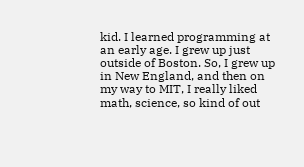kid. I learned programming at an early age. I grew up just outside of Boston. So, I grew up in New England, and then on my way to MIT, I really liked math, science, so kind of out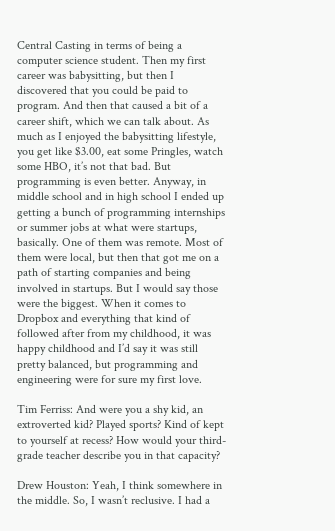Central Casting in terms of being a computer science student. Then my first career was babysitting, but then I discovered that you could be paid to program. And then that caused a bit of a career shift, which we can talk about. As much as I enjoyed the babysitting lifestyle, you get like $3.00, eat some Pringles, watch some HBO, it’s not that bad. But programming is even better. Anyway, in middle school and in high school I ended up getting a bunch of programming internships or summer jobs at what were startups, basically. One of them was remote. Most of them were local, but then that got me on a path of starting companies and being involved in startups. But I would say those were the biggest. When it comes to Dropbox and everything that kind of followed after from my childhood, it was happy childhood and I’d say it was still pretty balanced, but programming and engineering were for sure my first love.

Tim Ferriss: And were you a shy kid, an extroverted kid? Played sports? Kind of kept to yourself at recess? How would your third-grade teacher describe you in that capacity?

Drew Houston: Yeah, I think somewhere in the middle. So, I wasn’t reclusive. I had a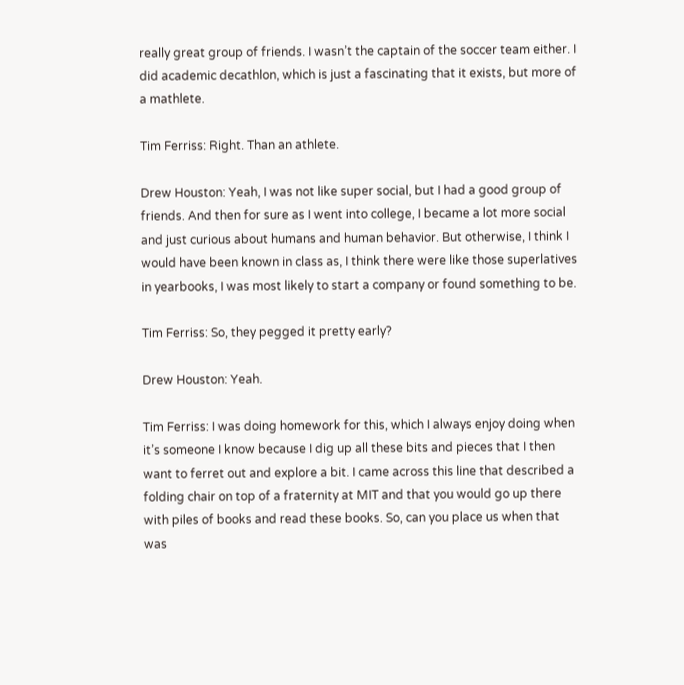really great group of friends. I wasn’t the captain of the soccer team either. I did academic decathlon, which is just a fascinating that it exists, but more of a mathlete.

Tim Ferriss: Right. Than an athlete.

Drew Houston: Yeah, I was not like super social, but I had a good group of friends. And then for sure as I went into college, I became a lot more social and just curious about humans and human behavior. But otherwise, I think I would have been known in class as, I think there were like those superlatives in yearbooks, I was most likely to start a company or found something to be.

Tim Ferriss: So, they pegged it pretty early?

Drew Houston: Yeah.

Tim Ferriss: I was doing homework for this, which I always enjoy doing when it’s someone I know because I dig up all these bits and pieces that I then want to ferret out and explore a bit. I came across this line that described a folding chair on top of a fraternity at MIT and that you would go up there with piles of books and read these books. So, can you place us when that was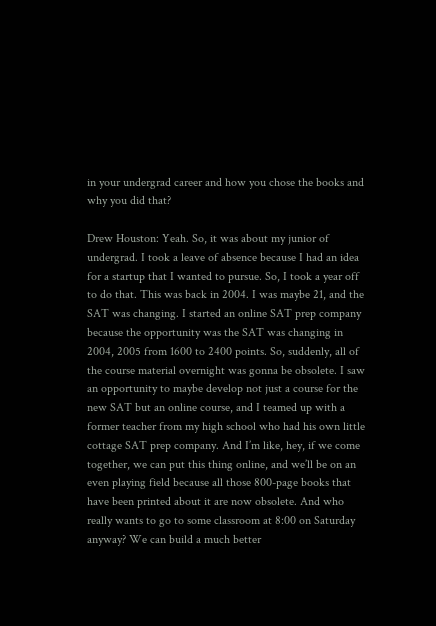in your undergrad career and how you chose the books and why you did that?

Drew Houston: Yeah. So, it was about my junior of undergrad. I took a leave of absence because I had an idea for a startup that I wanted to pursue. So, I took a year off to do that. This was back in 2004. I was maybe 21, and the SAT was changing. I started an online SAT prep company because the opportunity was the SAT was changing in 2004, 2005 from 1600 to 2400 points. So, suddenly, all of the course material overnight was gonna be obsolete. I saw an opportunity to maybe develop not just a course for the new SAT but an online course, and I teamed up with a former teacher from my high school who had his own little cottage SAT prep company. And I’m like, hey, if we come together, we can put this thing online, and we’ll be on an even playing field because all those 800-page books that have been printed about it are now obsolete. And who really wants to go to some classroom at 8:00 on Saturday anyway? We can build a much better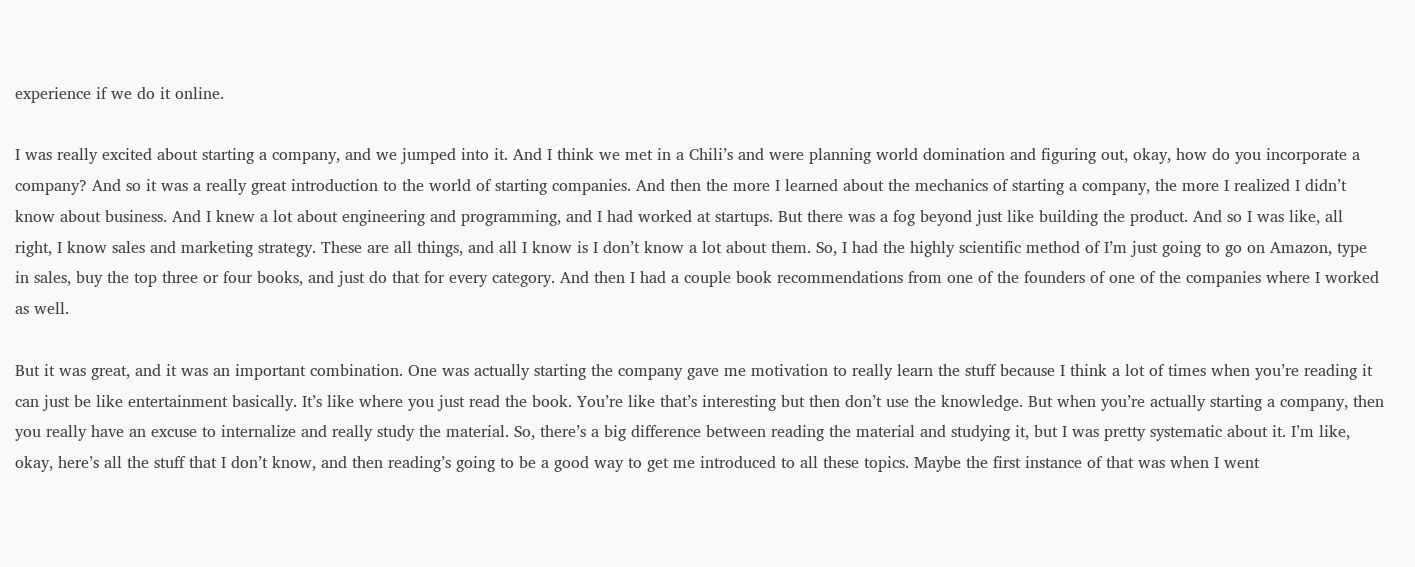experience if we do it online.

I was really excited about starting a company, and we jumped into it. And I think we met in a Chili’s and were planning world domination and figuring out, okay, how do you incorporate a company? And so it was a really great introduction to the world of starting companies. And then the more I learned about the mechanics of starting a company, the more I realized I didn’t know about business. And I knew a lot about engineering and programming, and I had worked at startups. But there was a fog beyond just like building the product. And so I was like, all right, I know sales and marketing strategy. These are all things, and all I know is I don’t know a lot about them. So, I had the highly scientific method of I’m just going to go on Amazon, type in sales, buy the top three or four books, and just do that for every category. And then I had a couple book recommendations from one of the founders of one of the companies where I worked as well.

But it was great, and it was an important combination. One was actually starting the company gave me motivation to really learn the stuff because I think a lot of times when you’re reading it can just be like entertainment basically. It’s like where you just read the book. You’re like that’s interesting but then don’t use the knowledge. But when you’re actually starting a company, then you really have an excuse to internalize and really study the material. So, there’s a big difference between reading the material and studying it, but I was pretty systematic about it. I’m like, okay, here’s all the stuff that I don’t know, and then reading’s going to be a good way to get me introduced to all these topics. Maybe the first instance of that was when I went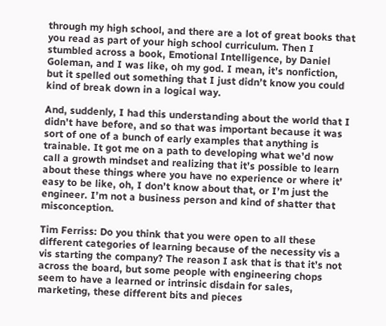through my high school, and there are a lot of great books that you read as part of your high school curriculum. Then I stumbled across a book, Emotional Intelligence, by Daniel Goleman, and I was like, oh my god. I mean, it’s nonfiction, but it spelled out something that I just didn’t know you could kind of break down in a logical way.

And, suddenly, I had this understanding about the world that I didn’t have before, and so that was important because it was sort of one of a bunch of early examples that anything is trainable. It got me on a path to developing what we’d now call a growth mindset and realizing that it’s possible to learn about these things where you have no experience or where it’ easy to be like, oh, I don’t know about that, or I’m just the engineer. I’m not a business person and kind of shatter that misconception.

Tim Ferriss: Do you think that you were open to all these different categories of learning because of the necessity vis a vis starting the company? The reason I ask that is that it’s not across the board, but some people with engineering chops seem to have a learned or intrinsic disdain for sales, marketing, these different bits and pieces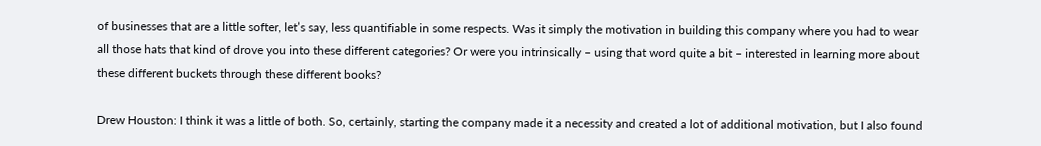of businesses that are a little softer, let’s say, less quantifiable in some respects. Was it simply the motivation in building this company where you had to wear all those hats that kind of drove you into these different categories? Or were you intrinsically – using that word quite a bit – interested in learning more about these different buckets through these different books?

Drew Houston: I think it was a little of both. So, certainly, starting the company made it a necessity and created a lot of additional motivation, but I also found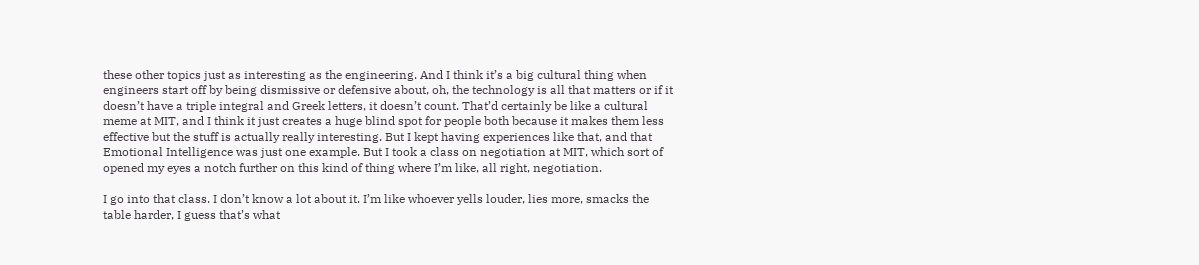these other topics just as interesting as the engineering. And I think it’s a big cultural thing when engineers start off by being dismissive or defensive about, oh, the technology is all that matters or if it doesn’t have a triple integral and Greek letters, it doesn’t count. That’d certainly be like a cultural meme at MIT, and I think it just creates a huge blind spot for people both because it makes them less effective but the stuff is actually really interesting. But I kept having experiences like that, and that Emotional Intelligence was just one example. But I took a class on negotiation at MIT, which sort of opened my eyes a notch further on this kind of thing where I’m like, all right, negotiation.

I go into that class. I don’t know a lot about it. I’m like whoever yells louder, lies more, smacks the table harder, I guess that’s what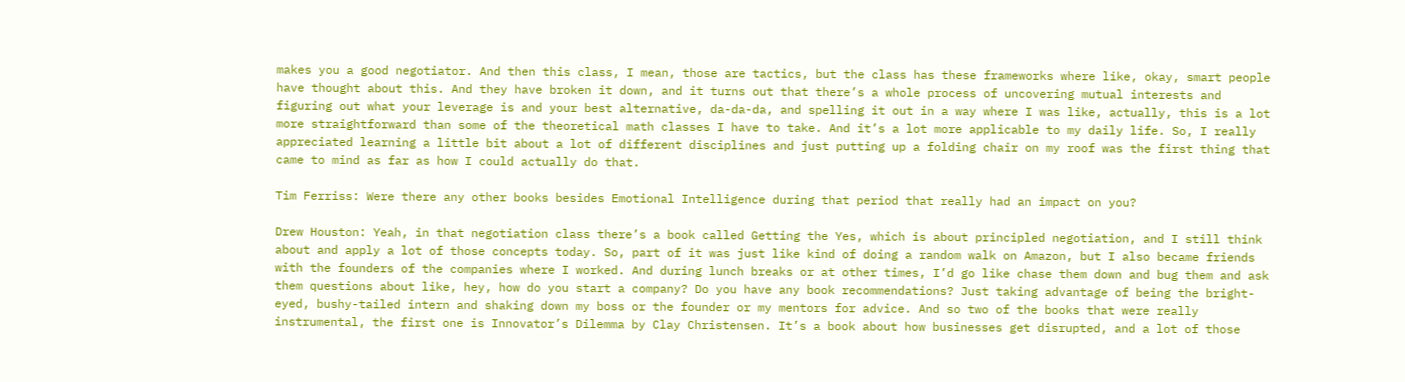makes you a good negotiator. And then this class, I mean, those are tactics, but the class has these frameworks where like, okay, smart people have thought about this. And they have broken it down, and it turns out that there’s a whole process of uncovering mutual interests and figuring out what your leverage is and your best alternative, da-da-da, and spelling it out in a way where I was like, actually, this is a lot more straightforward than some of the theoretical math classes I have to take. And it’s a lot more applicable to my daily life. So, I really appreciated learning a little bit about a lot of different disciplines and just putting up a folding chair on my roof was the first thing that came to mind as far as how I could actually do that.

Tim Ferriss: Were there any other books besides Emotional Intelligence during that period that really had an impact on you?

Drew Houston: Yeah, in that negotiation class there’s a book called Getting the Yes, which is about principled negotiation, and I still think about and apply a lot of those concepts today. So, part of it was just like kind of doing a random walk on Amazon, but I also became friends with the founders of the companies where I worked. And during lunch breaks or at other times, I’d go like chase them down and bug them and ask them questions about like, hey, how do you start a company? Do you have any book recommendations? Just taking advantage of being the bright-eyed, bushy-tailed intern and shaking down my boss or the founder or my mentors for advice. And so two of the books that were really instrumental, the first one is Innovator’s Dilemma by Clay Christensen. It’s a book about how businesses get disrupted, and a lot of those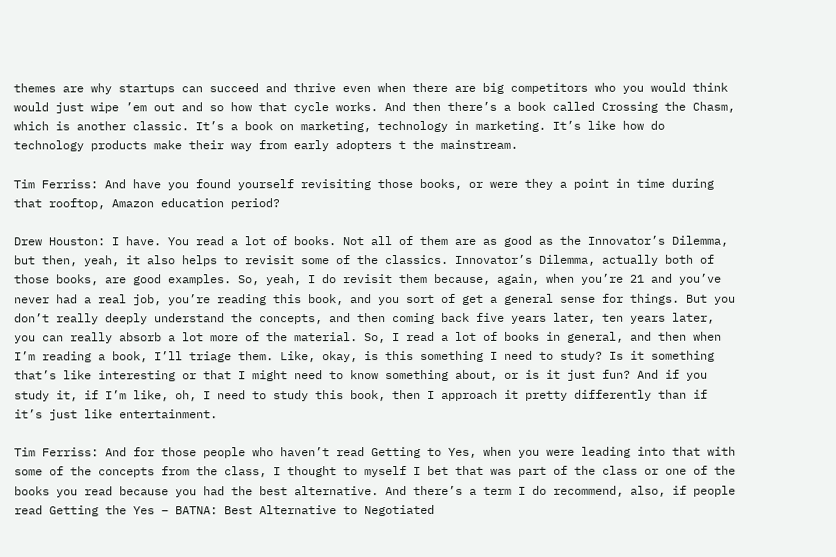themes are why startups can succeed and thrive even when there are big competitors who you would think would just wipe ’em out and so how that cycle works. And then there’s a book called Crossing the Chasm, which is another classic. It’s a book on marketing, technology in marketing. It’s like how do technology products make their way from early adopters t the mainstream.

Tim Ferriss: And have you found yourself revisiting those books, or were they a point in time during that rooftop, Amazon education period?

Drew Houston: I have. You read a lot of books. Not all of them are as good as the Innovator’s Dilemma, but then, yeah, it also helps to revisit some of the classics. Innovator’s Dilemma, actually both of those books, are good examples. So, yeah, I do revisit them because, again, when you’re 21 and you’ve never had a real job, you’re reading this book, and you sort of get a general sense for things. But you don’t really deeply understand the concepts, and then coming back five years later, ten years later, you can really absorb a lot more of the material. So, I read a lot of books in general, and then when I’m reading a book, I’ll triage them. Like, okay, is this something I need to study? Is it something that’s like interesting or that I might need to know something about, or is it just fun? And if you study it, if I’m like, oh, I need to study this book, then I approach it pretty differently than if it’s just like entertainment.

Tim Ferriss: And for those people who haven’t read Getting to Yes, when you were leading into that with some of the concepts from the class, I thought to myself I bet that was part of the class or one of the books you read because you had the best alternative. And there’s a term I do recommend, also, if people read Getting the Yes – BATNA: Best Alternative to Negotiated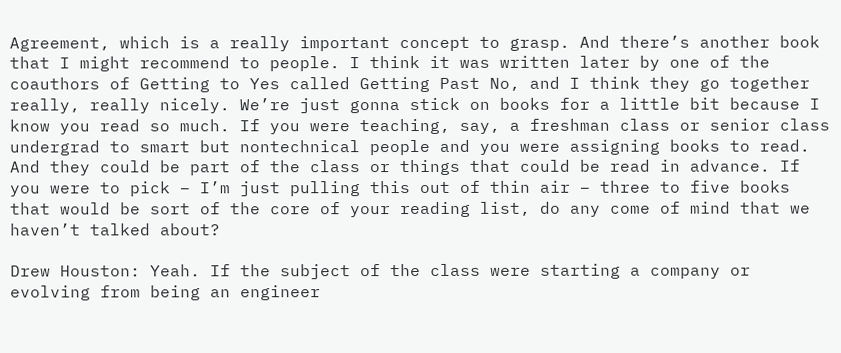Agreement, which is a really important concept to grasp. And there’s another book that I might recommend to people. I think it was written later by one of the coauthors of Getting to Yes called Getting Past No, and I think they go together really, really nicely. We’re just gonna stick on books for a little bit because I know you read so much. If you were teaching, say, a freshman class or senior class undergrad to smart but nontechnical people and you were assigning books to read. And they could be part of the class or things that could be read in advance. If you were to pick – I’m just pulling this out of thin air – three to five books that would be sort of the core of your reading list, do any come of mind that we haven’t talked about?

Drew Houston: Yeah. If the subject of the class were starting a company or evolving from being an engineer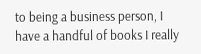to being a business person, I have a handful of books I really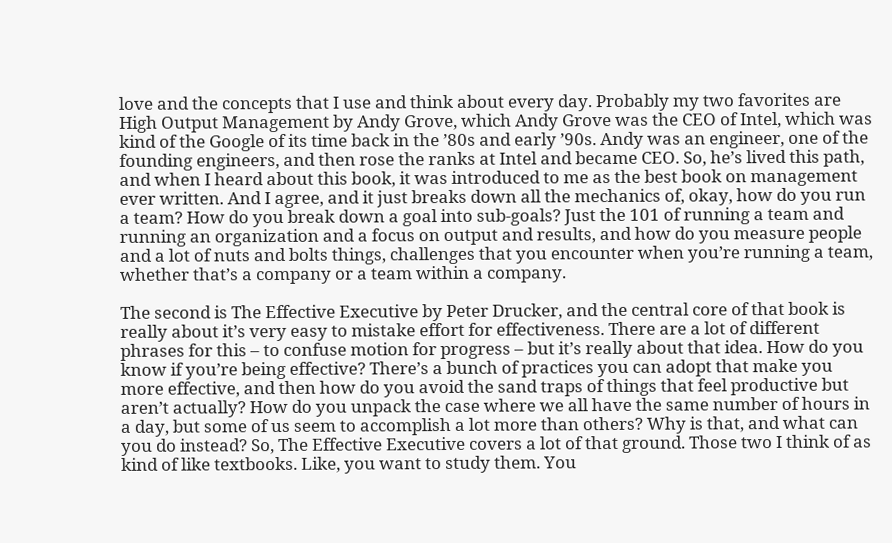love and the concepts that I use and think about every day. Probably my two favorites are High Output Management by Andy Grove, which Andy Grove was the CEO of Intel, which was kind of the Google of its time back in the ’80s and early ’90s. Andy was an engineer, one of the founding engineers, and then rose the ranks at Intel and became CEO. So, he’s lived this path, and when I heard about this book, it was introduced to me as the best book on management ever written. And I agree, and it just breaks down all the mechanics of, okay, how do you run a team? How do you break down a goal into sub-goals? Just the 101 of running a team and running an organization and a focus on output and results, and how do you measure people and a lot of nuts and bolts things, challenges that you encounter when you’re running a team, whether that’s a company or a team within a company.

The second is The Effective Executive by Peter Drucker, and the central core of that book is really about it’s very easy to mistake effort for effectiveness. There are a lot of different phrases for this – to confuse motion for progress – but it’s really about that idea. How do you know if you’re being effective? There’s a bunch of practices you can adopt that make you more effective, and then how do you avoid the sand traps of things that feel productive but aren’t actually? How do you unpack the case where we all have the same number of hours in a day, but some of us seem to accomplish a lot more than others? Why is that, and what can you do instead? So, The Effective Executive covers a lot of that ground. Those two I think of as kind of like textbooks. Like, you want to study them. You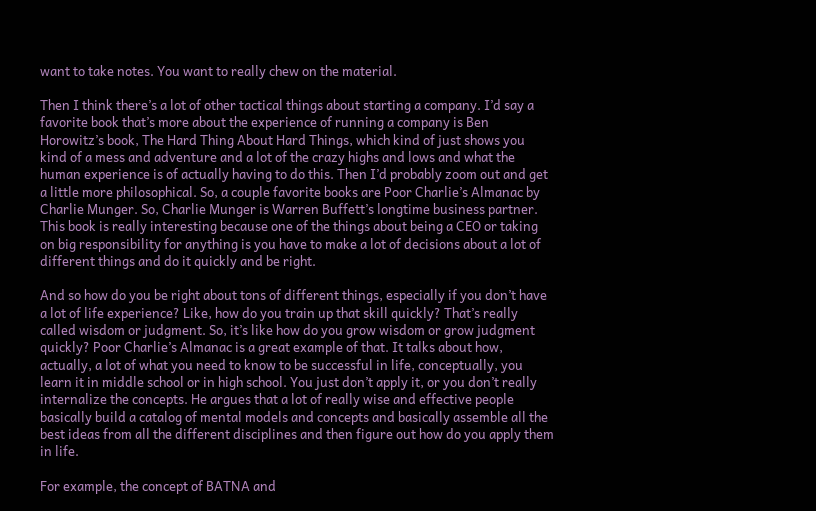want to take notes. You want to really chew on the material.

Then I think there’s a lot of other tactical things about starting a company. I’d say a favorite book that’s more about the experience of running a company is Ben Horowitz’s book, The Hard Thing About Hard Things, which kind of just shows you kind of a mess and adventure and a lot of the crazy highs and lows and what the human experience is of actually having to do this. Then I’d probably zoom out and get a little more philosophical. So, a couple favorite books are Poor Charlie’s Almanac by Charlie Munger. So, Charlie Munger is Warren Buffett’s longtime business partner. This book is really interesting because one of the things about being a CEO or taking on big responsibility for anything is you have to make a lot of decisions about a lot of different things and do it quickly and be right.

And so how do you be right about tons of different things, especially if you don’t have a lot of life experience? Like, how do you train up that skill quickly? That’s really called wisdom or judgment. So, it’s like how do you grow wisdom or grow judgment quickly? Poor Charlie’s Almanac is a great example of that. It talks about how, actually, a lot of what you need to know to be successful in life, conceptually, you learn it in middle school or in high school. You just don’t apply it, or you don’t really internalize the concepts. He argues that a lot of really wise and effective people basically build a catalog of mental models and concepts and basically assemble all the best ideas from all the different disciplines and then figure out how do you apply them in life.

For example, the concept of BATNA and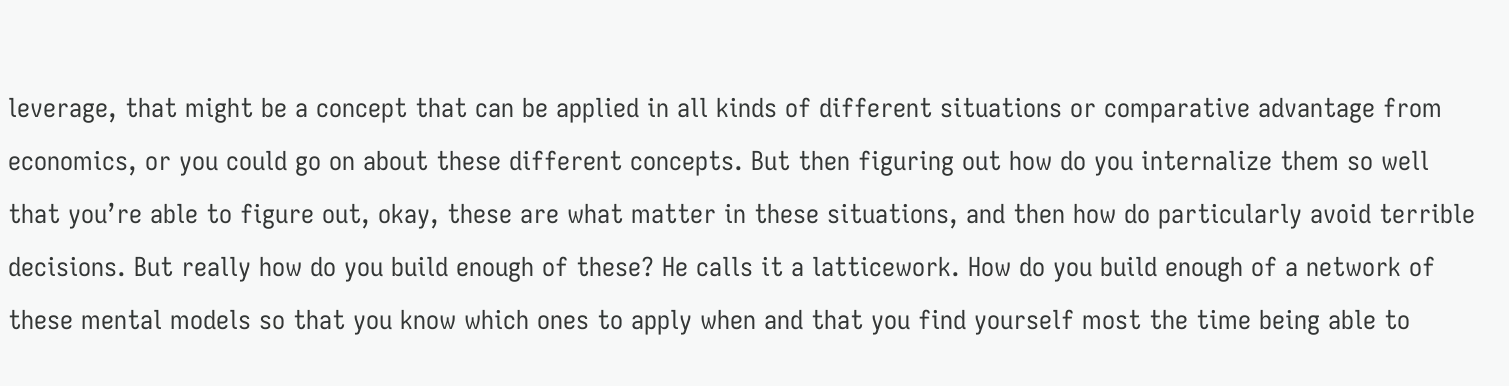leverage, that might be a concept that can be applied in all kinds of different situations or comparative advantage from economics, or you could go on about these different concepts. But then figuring out how do you internalize them so well that you’re able to figure out, okay, these are what matter in these situations, and then how do particularly avoid terrible decisions. But really how do you build enough of these? He calls it a latticework. How do you build enough of a network of these mental models so that you know which ones to apply when and that you find yourself most the time being able to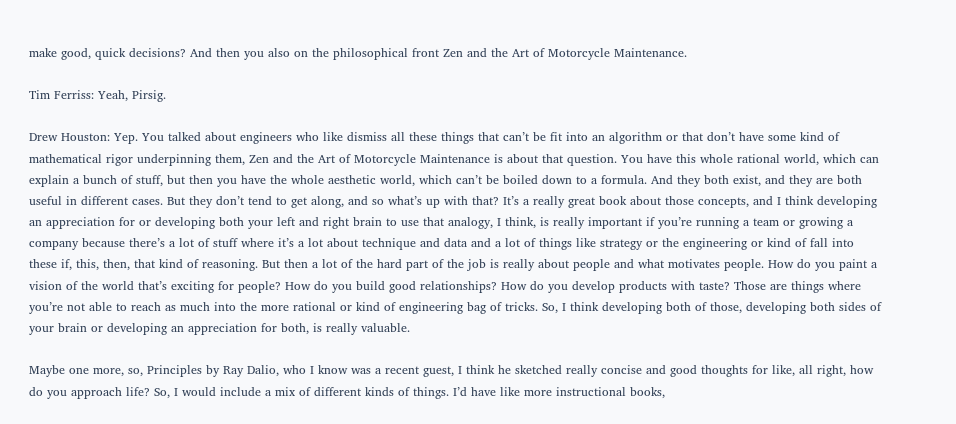make good, quick decisions? And then you also on the philosophical front Zen and the Art of Motorcycle Maintenance.

Tim Ferriss: Yeah, Pirsig.

Drew Houston: Yep. You talked about engineers who like dismiss all these things that can’t be fit into an algorithm or that don’t have some kind of mathematical rigor underpinning them, Zen and the Art of Motorcycle Maintenance is about that question. You have this whole rational world, which can explain a bunch of stuff, but then you have the whole aesthetic world, which can’t be boiled down to a formula. And they both exist, and they are both useful in different cases. But they don’t tend to get along, and so what’s up with that? It’s a really great book about those concepts, and I think developing an appreciation for or developing both your left and right brain to use that analogy, I think, is really important if you’re running a team or growing a company because there’s a lot of stuff where it’s a lot about technique and data and a lot of things like strategy or the engineering or kind of fall into these if, this, then, that kind of reasoning. But then a lot of the hard part of the job is really about people and what motivates people. How do you paint a vision of the world that’s exciting for people? How do you build good relationships? How do you develop products with taste? Those are things where you’re not able to reach as much into the more rational or kind of engineering bag of tricks. So, I think developing both of those, developing both sides of your brain or developing an appreciation for both, is really valuable.

Maybe one more, so, Principles by Ray Dalio, who I know was a recent guest, I think he sketched really concise and good thoughts for like, all right, how do you approach life? So, I would include a mix of different kinds of things. I’d have like more instructional books,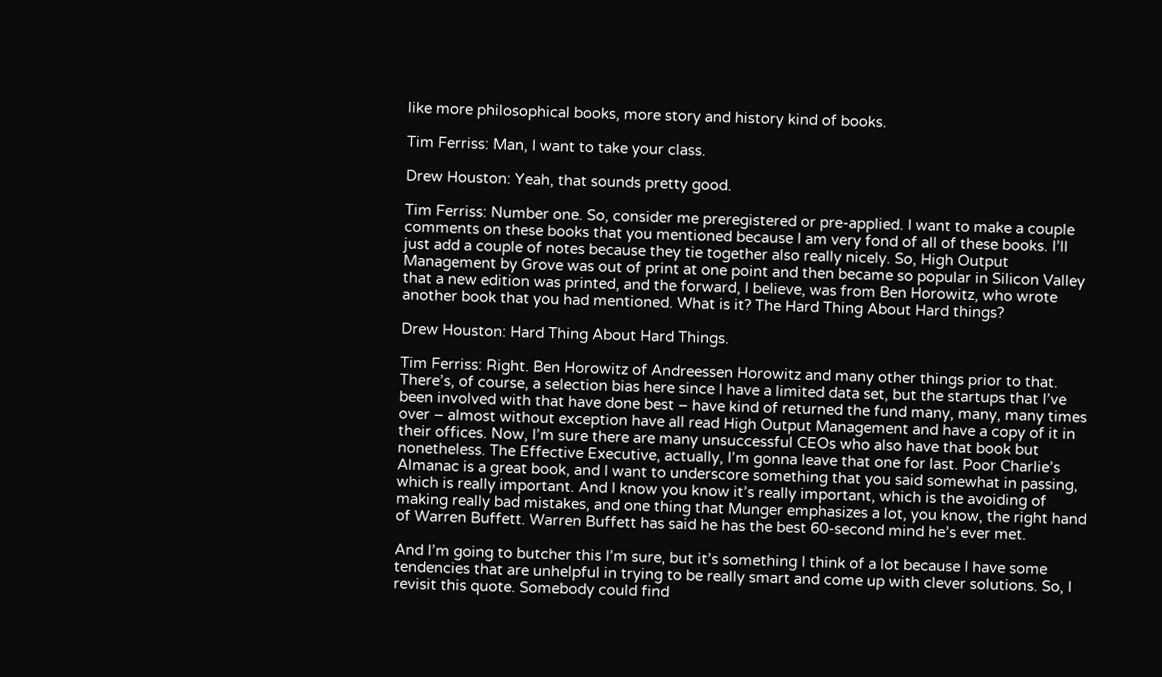like more philosophical books, more story and history kind of books.

Tim Ferriss: Man, I want to take your class.

Drew Houston: Yeah, that sounds pretty good.

Tim Ferriss: Number one. So, consider me preregistered or pre-applied. I want to make a couple comments on these books that you mentioned because I am very fond of all of these books. I’ll just add a couple of notes because they tie together also really nicely. So, High Output Management by Grove was out of print at one point and then became so popular in Silicon Valley that a new edition was printed, and the forward, I believe, was from Ben Horowitz, who wrote another book that you had mentioned. What is it? The Hard Thing About Hard things?

Drew Houston: Hard Thing About Hard Things.

Tim Ferriss: Right. Ben Horowitz of Andreessen Horowitz and many other things prior to that. There’s, of course, a selection bias here since I have a limited data set, but the startups that I’ve been involved with that have done best – have kind of returned the fund many, many, many times over – almost without exception have all read High Output Management and have a copy of it in their offices. Now, I’m sure there are many unsuccessful CEOs who also have that book but nonetheless. The Effective Executive, actually, I’m gonna leave that one for last. Poor Charlie’s Almanac is a great book, and I want to underscore something that you said somewhat in passing, which is really important. And I know you know it’s really important, which is the avoiding of making really bad mistakes, and one thing that Munger emphasizes a lot, you know, the right hand of Warren Buffett. Warren Buffett has said he has the best 60-second mind he’s ever met.

And I’m going to butcher this I’m sure, but it’s something I think of a lot because I have some tendencies that are unhelpful in trying to be really smart and come up with clever solutions. So, I revisit this quote. Somebody could find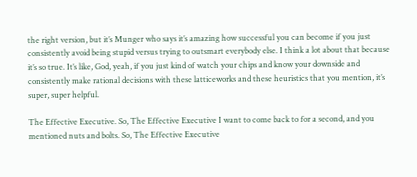the right version, but it’s Munger who says it’s amazing how successful you can become if you just consistently avoid being stupid versus trying to outsmart everybody else. I think a lot about that because it’s so true. It’s like, God, yeah, if you just kind of watch your chips and know your downside and consistently make rational decisions with these latticeworks and these heuristics that you mention, it’s super, super helpful.

The Effective Executive. So, The Effective Executive I want to come back to for a second, and you mentioned nuts and bolts. So, The Effective Executive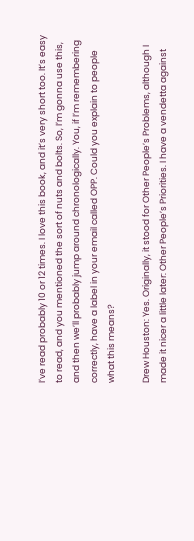I’ve read probably 10 or 12 times. I love this book, and it’s very short too. It’s easy to read, and you mentioned the sort of nuts and bolts. So, I’m gonna use this, and then we’ll probably jump around chronologically. You, if I’m remembering correctly, have a label in your email called OPP. Could you explain to people what this means?

Drew Houston: Yes. Originally, it stood for Other People’s Problems, although I made it nicer a little later: Other People’s Priorities. I have a vendetta against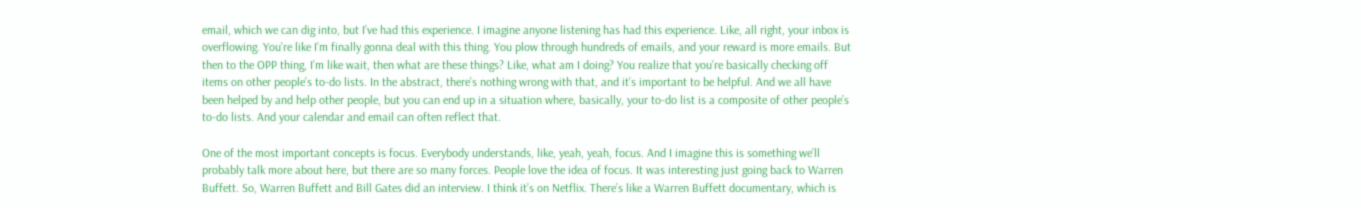email, which we can dig into, but I’ve had this experience. I imagine anyone listening has had this experience. Like, all right, your inbox is overflowing. You’re like I’m finally gonna deal with this thing. You plow through hundreds of emails, and your reward is more emails. But then to the OPP thing, I’m like wait, then what are these things? Like, what am I doing? You realize that you’re basically checking off items on other people’s to-do lists. In the abstract, there’s nothing wrong with that, and it’s important to be helpful. And we all have been helped by and help other people, but you can end up in a situation where, basically, your to-do list is a composite of other people’s to-do lists. And your calendar and email can often reflect that.

One of the most important concepts is focus. Everybody understands, like, yeah, yeah, focus. And I imagine this is something we’ll probably talk more about here, but there are so many forces. People love the idea of focus. It was interesting just going back to Warren Buffett. So, Warren Buffett and Bill Gates did an interview. I think it’s on Netflix. There’s like a Warren Buffett documentary, which is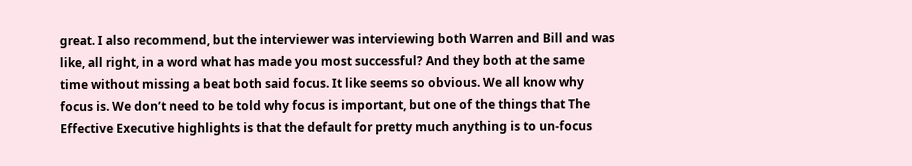great. I also recommend, but the interviewer was interviewing both Warren and Bill and was like, all right, in a word what has made you most successful? And they both at the same time without missing a beat both said focus. It like seems so obvious. We all know why focus is. We don’t need to be told why focus is important, but one of the things that The Effective Executive highlights is that the default for pretty much anything is to un-focus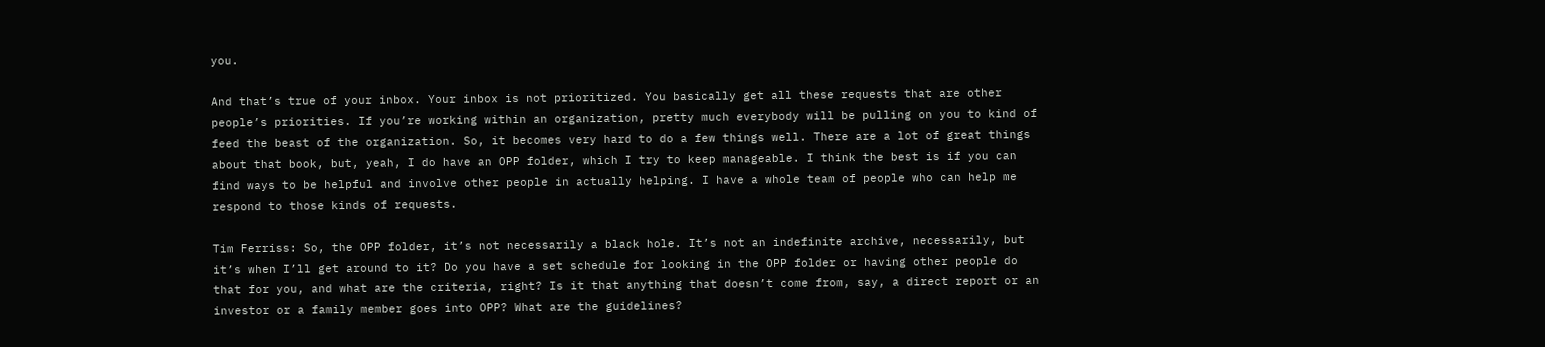you.

And that’s true of your inbox. Your inbox is not prioritized. You basically get all these requests that are other people’s priorities. If you’re working within an organization, pretty much everybody will be pulling on you to kind of feed the beast of the organization. So, it becomes very hard to do a few things well. There are a lot of great things about that book, but, yeah, I do have an OPP folder, which I try to keep manageable. I think the best is if you can find ways to be helpful and involve other people in actually helping. I have a whole team of people who can help me respond to those kinds of requests.

Tim Ferriss: So, the OPP folder, it’s not necessarily a black hole. It’s not an indefinite archive, necessarily, but it’s when I’ll get around to it? Do you have a set schedule for looking in the OPP folder or having other people do that for you, and what are the criteria, right? Is it that anything that doesn’t come from, say, a direct report or an investor or a family member goes into OPP? What are the guidelines?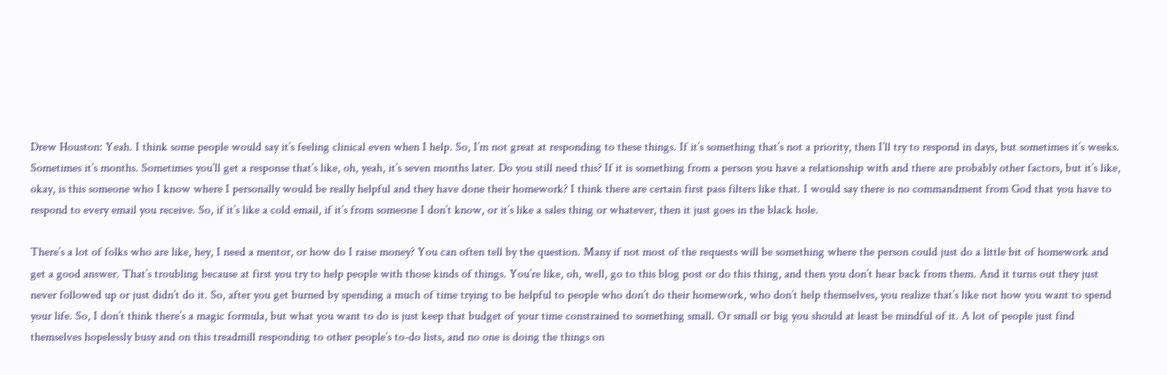Drew Houston: Yeah. I think some people would say it’s feeling clinical even when I help. So, I’m not great at responding to these things. If it’s something that’s not a priority, then I’ll try to respond in days, but sometimes it’s weeks. Sometimes it’s months. Sometimes you’ll get a response that’s like, oh, yeah, it’s seven months later. Do you still need this? If it is something from a person you have a relationship with and there are probably other factors, but it’s like, okay, is this someone who I know where I personally would be really helpful and they have done their homework? I think there are certain first pass filters like that. I would say there is no commandment from God that you have to respond to every email you receive. So, if it’s like a cold email, if it’s from someone I don’t know, or it’s like a sales thing or whatever, then it just goes in the black hole.

There’s a lot of folks who are like, hey, I need a mentor, or how do I raise money? You can often tell by the question. Many if not most of the requests will be something where the person could just do a little bit of homework and get a good answer. That’s troubling because at first you try to help people with those kinds of things. You’re like, oh, well, go to this blog post or do this thing, and then you don’t hear back from them. And it turns out they just never followed up or just didn’t do it. So, after you get burned by spending a much of time trying to be helpful to people who don’t do their homework, who don’t help themselves, you realize that’s like not how you want to spend your life. So, I don’t think there’s a magic formula, but what you want to do is just keep that budget of your time constrained to something small. Or small or big you should at least be mindful of it. A lot of people just find themselves hopelessly busy and on this treadmill responding to other people’s to-do lists, and no one is doing the things on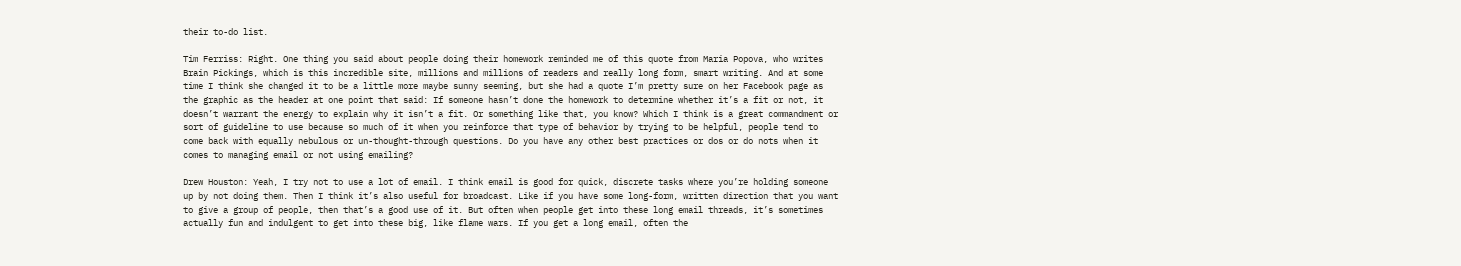their to-do list.

Tim Ferriss: Right. One thing you said about people doing their homework reminded me of this quote from Maria Popova, who writes Brain Pickings, which is this incredible site, millions and millions of readers and really long form, smart writing. And at some time I think she changed it to be a little more maybe sunny seeming, but she had a quote I’m pretty sure on her Facebook page as the graphic as the header at one point that said: If someone hasn’t done the homework to determine whether it’s a fit or not, it doesn’t warrant the energy to explain why it isn’t a fit. Or something like that, you know? Which I think is a great commandment or sort of guideline to use because so much of it when you reinforce that type of behavior by trying to be helpful, people tend to come back with equally nebulous or un-thought-through questions. Do you have any other best practices or dos or do nots when it comes to managing email or not using emailing?

Drew Houston: Yeah, I try not to use a lot of email. I think email is good for quick, discrete tasks where you’re holding someone up by not doing them. Then I think it’s also useful for broadcast. Like if you have some long-form, written direction that you want to give a group of people, then that’s a good use of it. But often when people get into these long email threads, it’s sometimes actually fun and indulgent to get into these big, like flame wars. If you get a long email, often the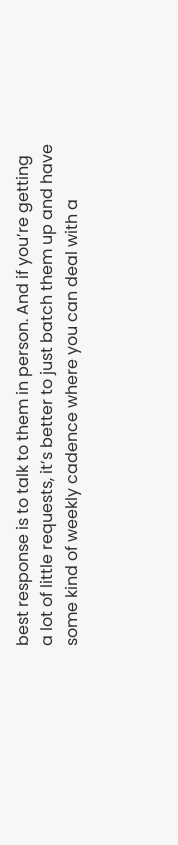best response is to talk to them in person. And if you’re getting a lot of little requests, it’s better to just batch them up and have some kind of weekly cadence where you can deal with a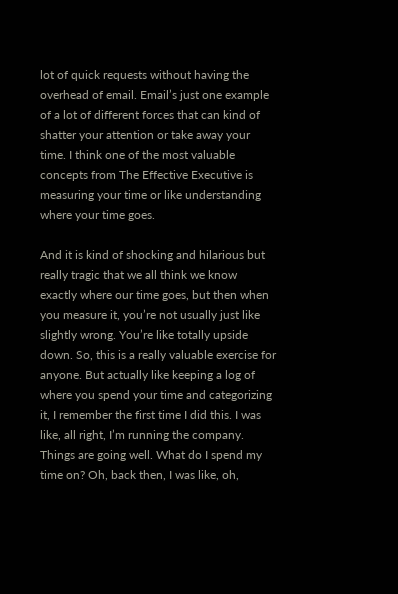lot of quick requests without having the overhead of email. Email’s just one example of a lot of different forces that can kind of shatter your attention or take away your time. I think one of the most valuable concepts from The Effective Executive is measuring your time or like understanding where your time goes.

And it is kind of shocking and hilarious but really tragic that we all think we know exactly where our time goes, but then when you measure it, you’re not usually just like slightly wrong. You’re like totally upside down. So, this is a really valuable exercise for anyone. But actually like keeping a log of where you spend your time and categorizing it, I remember the first time I did this. I was like, all right, I’m running the company. Things are going well. What do I spend my time on? Oh, back then, I was like, oh,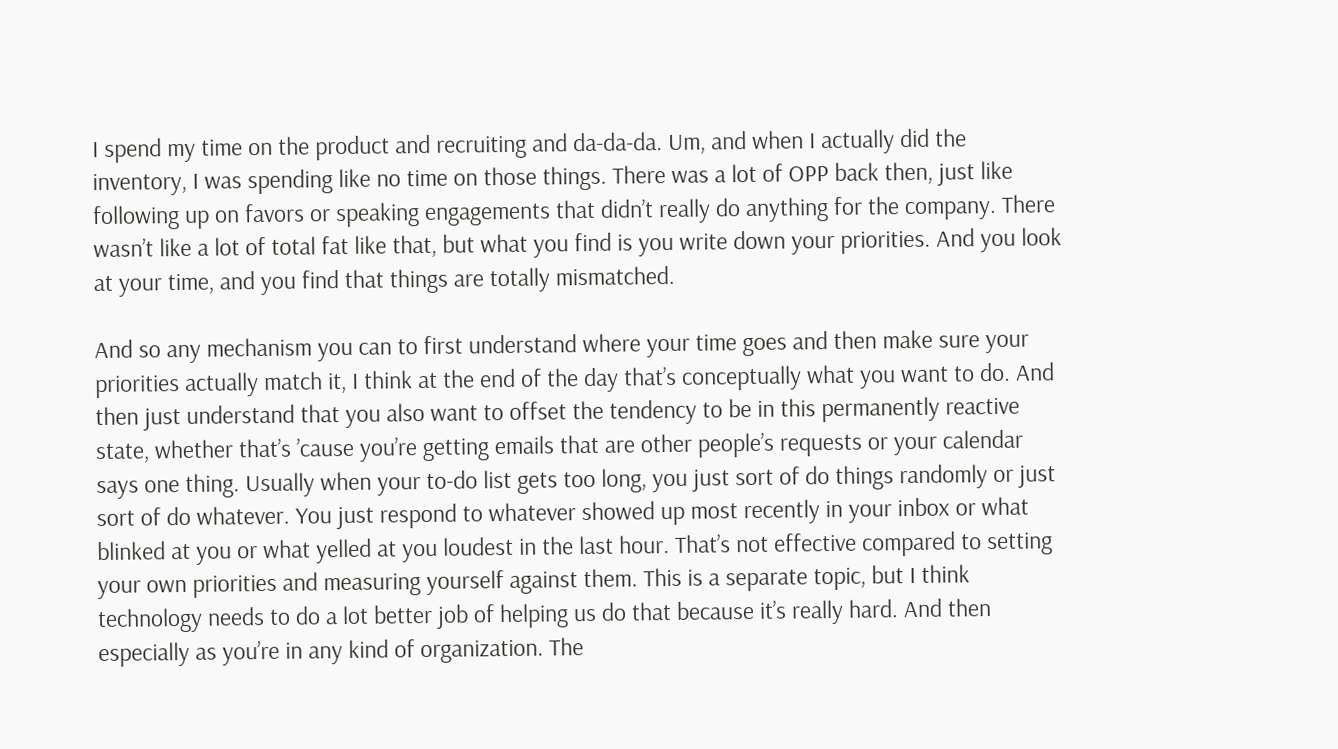I spend my time on the product and recruiting and da-da-da. Um, and when I actually did the inventory, I was spending like no time on those things. There was a lot of OPP back then, just like following up on favors or speaking engagements that didn’t really do anything for the company. There wasn’t like a lot of total fat like that, but what you find is you write down your priorities. And you look at your time, and you find that things are totally mismatched.

And so any mechanism you can to first understand where your time goes and then make sure your priorities actually match it, I think at the end of the day that’s conceptually what you want to do. And then just understand that you also want to offset the tendency to be in this permanently reactive state, whether that’s ’cause you’re getting emails that are other people’s requests or your calendar says one thing. Usually when your to-do list gets too long, you just sort of do things randomly or just sort of do whatever. You just respond to whatever showed up most recently in your inbox or what blinked at you or what yelled at you loudest in the last hour. That’s not effective compared to setting your own priorities and measuring yourself against them. This is a separate topic, but I think technology needs to do a lot better job of helping us do that because it’s really hard. And then especially as you’re in any kind of organization. The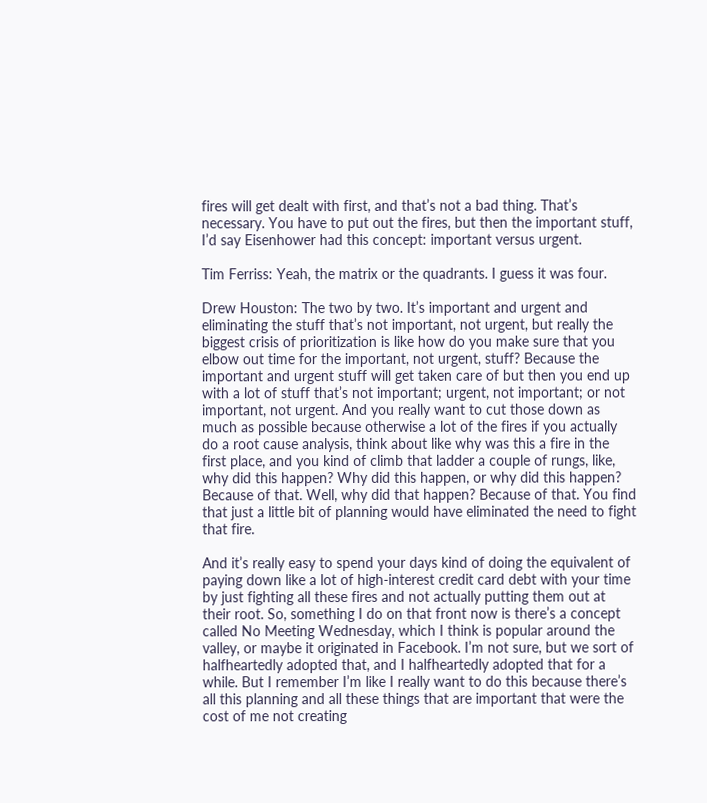fires will get dealt with first, and that’s not a bad thing. That’s necessary. You have to put out the fires, but then the important stuff, I’d say Eisenhower had this concept: important versus urgent.

Tim Ferriss: Yeah, the matrix or the quadrants. I guess it was four.

Drew Houston: The two by two. It’s important and urgent and eliminating the stuff that’s not important, not urgent, but really the biggest crisis of prioritization is like how do you make sure that you elbow out time for the important, not urgent, stuff? Because the important and urgent stuff will get taken care of but then you end up with a lot of stuff that’s not important; urgent, not important; or not important, not urgent. And you really want to cut those down as much as possible because otherwise a lot of the fires if you actually do a root cause analysis, think about like why was this a fire in the first place, and you kind of climb that ladder a couple of rungs, like, why did this happen? Why did this happen, or why did this happen? Because of that. Well, why did that happen? Because of that. You find that just a little bit of planning would have eliminated the need to fight that fire.

And it’s really easy to spend your days kind of doing the equivalent of paying down like a lot of high-interest credit card debt with your time by just fighting all these fires and not actually putting them out at their root. So, something I do on that front now is there’s a concept called No Meeting Wednesday, which I think is popular around the valley, or maybe it originated in Facebook. I’m not sure, but we sort of halfheartedly adopted that, and I halfheartedly adopted that for a while. But I remember I’m like I really want to do this because there’s all this planning and all these things that are important that were the cost of me not creating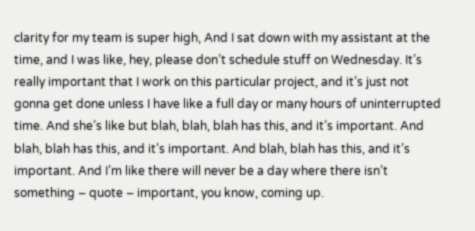clarity for my team is super high, And I sat down with my assistant at the time, and I was like, hey, please don’t schedule stuff on Wednesday. It’s really important that I work on this particular project, and it’s just not gonna get done unless I have like a full day or many hours of uninterrupted time. And she’s like but blah, blah, blah has this, and it’s important. And blah, blah has this, and it’s important. And blah, blah has this, and it’s important. And I’m like there will never be a day where there isn’t something – quote – important, you know, coming up.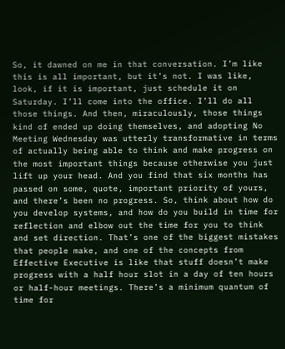So, it dawned on me in that conversation. I’m like this is all important, but it’s not. I was like, look, if it is important, just schedule it on Saturday. I’ll come into the office. I’ll do all those things. And then, miraculously, those things kind of ended up doing themselves, and adopting No Meeting Wednesday was utterly transformative in terms of actually being able to think and make progress on the most important things because otherwise you just lift up your head. And you find that six months has passed on some, quote, important priority of yours, and there’s been no progress. So, think about how do you develop systems, and how do you build in time for reflection and elbow out the time for you to think and set direction. That’s one of the biggest mistakes that people make, and one of the concepts from Effective Executive is like that stuff doesn’t make progress with a half hour slot in a day of ten hours or half-hour meetings. There’s a minimum quantum of time for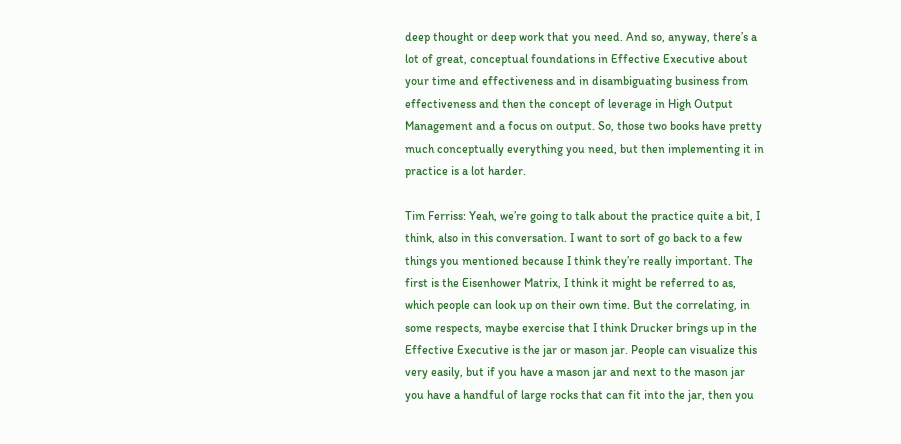deep thought or deep work that you need. And so, anyway, there’s a lot of great, conceptual foundations in Effective Executive about your time and effectiveness and in disambiguating business from effectiveness and then the concept of leverage in High Output Management and a focus on output. So, those two books have pretty much conceptually everything you need, but then implementing it in practice is a lot harder.

Tim Ferriss: Yeah, we’re going to talk about the practice quite a bit, I think, also in this conversation. I want to sort of go back to a few things you mentioned because I think they’re really important. The first is the Eisenhower Matrix, I think it might be referred to as, which people can look up on their own time. But the correlating, in some respects, maybe exercise that I think Drucker brings up in the Effective Executive is the jar or mason jar. People can visualize this very easily, but if you have a mason jar and next to the mason jar you have a handful of large rocks that can fit into the jar, then you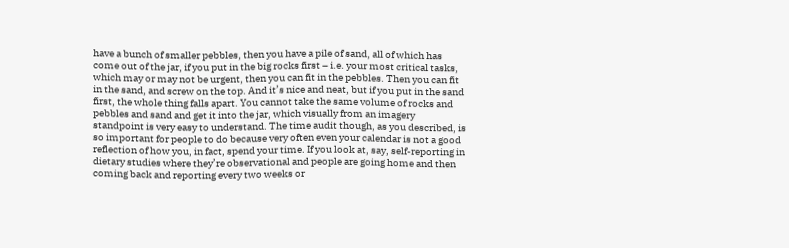have a bunch of smaller pebbles, then you have a pile of sand, all of which has come out of the jar, if you put in the big rocks first – i.e. your most critical tasks, which may or may not be urgent, then you can fit in the pebbles. Then you can fit in the sand, and screw on the top. And it’s nice and neat, but if you put in the sand first, the whole thing falls apart. You cannot take the same volume of rocks and pebbles and sand and get it into the jar, which visually from an imagery standpoint is very easy to understand. The time audit though, as you described, is so important for people to do because very often even your calendar is not a good reflection of how you, in fact, spend your time. If you look at, say, self-reporting in dietary studies where they’re observational and people are going home and then coming back and reporting every two weeks or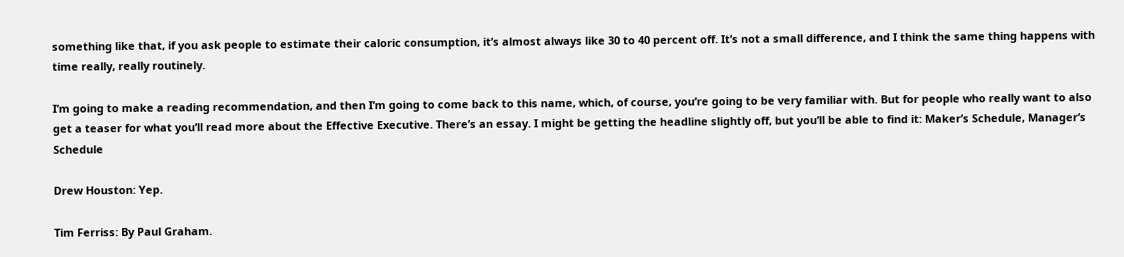something like that, if you ask people to estimate their caloric consumption, it’s almost always like 30 to 40 percent off. It’s not a small difference, and I think the same thing happens with time really, really routinely.

I’m going to make a reading recommendation, and then I’m going to come back to this name, which, of course, you’re going to be very familiar with. But for people who really want to also get a teaser for what you’ll read more about the Effective Executive. There’s an essay. I might be getting the headline slightly off, but you’ll be able to find it: Maker’s Schedule, Manager’s Schedule

Drew Houston: Yep.

Tim Ferriss: By Paul Graham.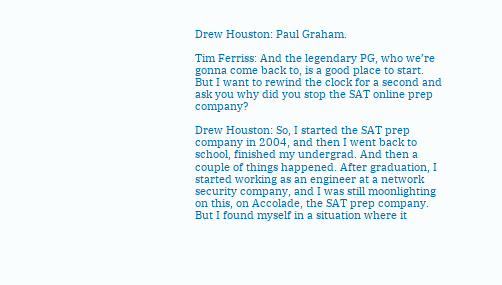Drew Houston: Paul Graham.

Tim Ferriss: And the legendary PG, who we’re gonna come back to, is a good place to start. But I want to rewind the clock for a second and ask you why did you stop the SAT online prep company?

Drew Houston: So, I started the SAT prep company in 2004, and then I went back to school, finished my undergrad. And then a couple of things happened. After graduation, I started working as an engineer at a network security company, and I was still moonlighting on this, on Accolade, the SAT prep company. But I found myself in a situation where it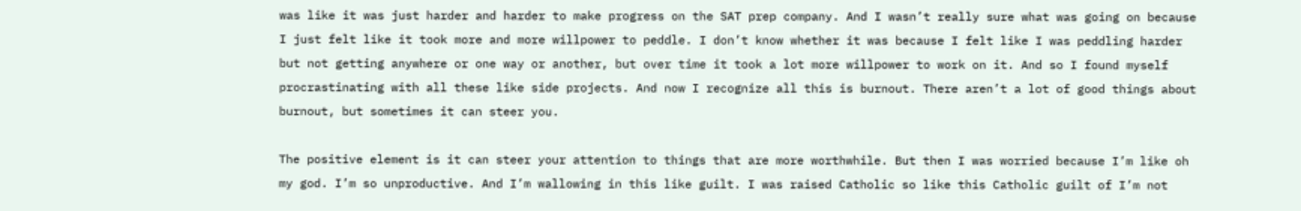was like it was just harder and harder to make progress on the SAT prep company. And I wasn’t really sure what was going on because I just felt like it took more and more willpower to peddle. I don’t know whether it was because I felt like I was peddling harder but not getting anywhere or one way or another, but over time it took a lot more willpower to work on it. And so I found myself procrastinating with all these like side projects. And now I recognize all this is burnout. There aren’t a lot of good things about burnout, but sometimes it can steer you.

The positive element is it can steer your attention to things that are more worthwhile. But then I was worried because I’m like oh my god. I’m so unproductive. And I’m wallowing in this like guilt. I was raised Catholic so like this Catholic guilt of I’m not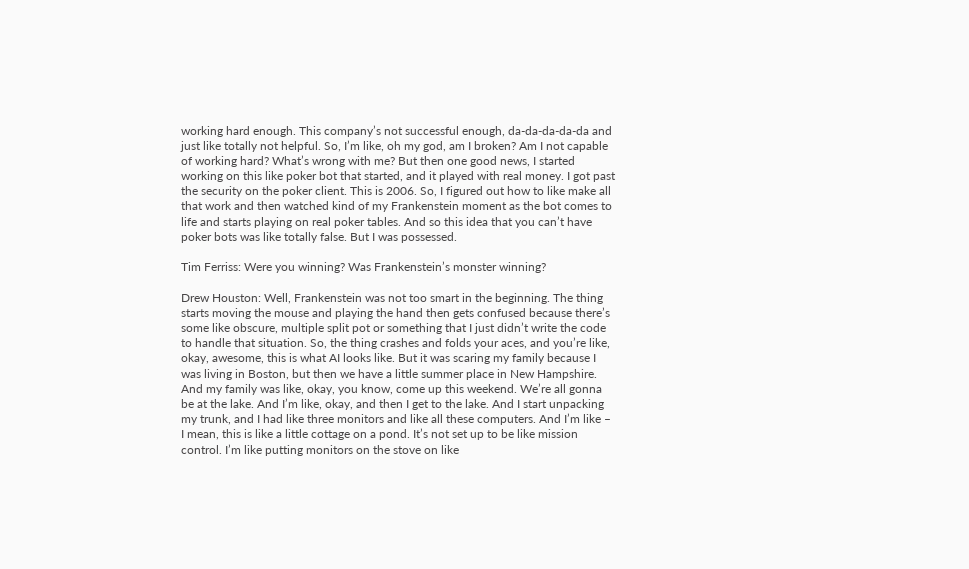working hard enough. This company’s not successful enough, da-da-da-da-da and just like totally not helpful. So, I’m like, oh my god, am I broken? Am I not capable of working hard? What’s wrong with me? But then one good news, I started working on this like poker bot that started, and it played with real money. I got past the security on the poker client. This is 2006. So, I figured out how to like make all that work and then watched kind of my Frankenstein moment as the bot comes to life and starts playing on real poker tables. And so this idea that you can’t have poker bots was like totally false. But I was possessed.

Tim Ferriss: Were you winning? Was Frankenstein’s monster winning?

Drew Houston: Well, Frankenstein was not too smart in the beginning. The thing starts moving the mouse and playing the hand then gets confused because there’s some like obscure, multiple split pot or something that I just didn’t write the code to handle that situation. So, the thing crashes and folds your aces, and you’re like, okay, awesome, this is what AI looks like. But it was scaring my family because I was living in Boston, but then we have a little summer place in New Hampshire. And my family was like, okay, you know, come up this weekend. We’re all gonna be at the lake. And I’m like, okay, and then I get to the lake. And I start unpacking my trunk, and I had like three monitors and like all these computers. And I’m like – I mean, this is like a little cottage on a pond. It’s not set up to be like mission control. I’m like putting monitors on the stove on like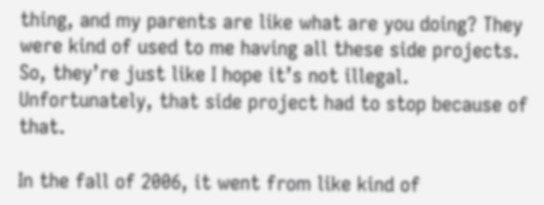thing, and my parents are like what are you doing? They were kind of used to me having all these side projects. So, they’re just like I hope it’s not illegal. Unfortunately, that side project had to stop because of that.

In the fall of 2006, it went from like kind of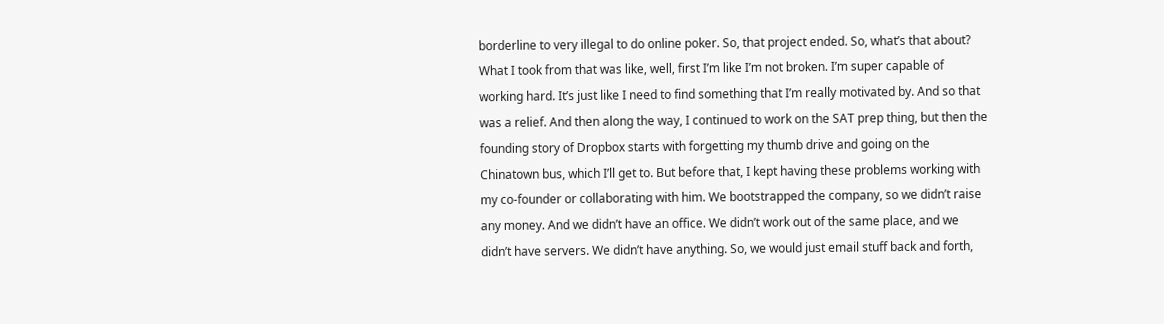borderline to very illegal to do online poker. So, that project ended. So, what’s that about? What I took from that was like, well, first I’m like I’m not broken. I’m super capable of working hard. It’s just like I need to find something that I’m really motivated by. And so that was a relief. And then along the way, I continued to work on the SAT prep thing, but then the founding story of Dropbox starts with forgetting my thumb drive and going on the Chinatown bus, which I’ll get to. But before that, I kept having these problems working with my co-founder or collaborating with him. We bootstrapped the company, so we didn’t raise any money. And we didn’t have an office. We didn’t work out of the same place, and we didn’t have servers. We didn’t have anything. So, we would just email stuff back and forth,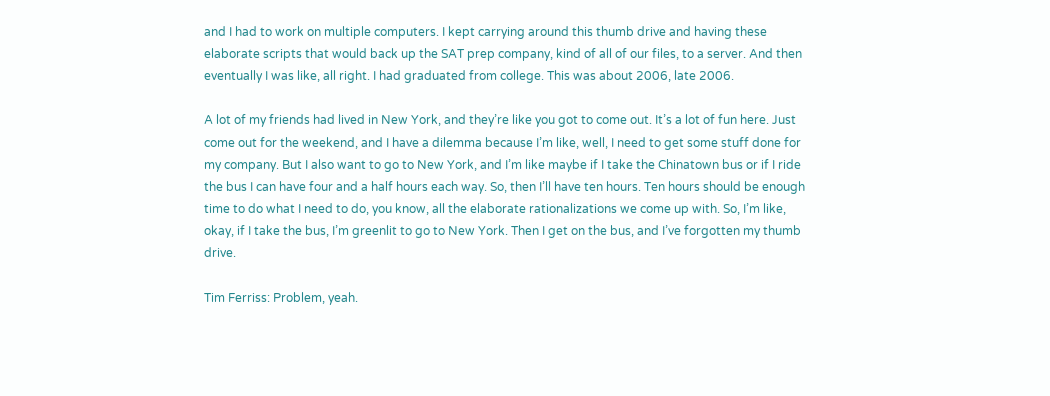and I had to work on multiple computers. I kept carrying around this thumb drive and having these elaborate scripts that would back up the SAT prep company, kind of all of our files, to a server. And then eventually I was like, all right. I had graduated from college. This was about 2006, late 2006.

A lot of my friends had lived in New York, and they’re like you got to come out. It’s a lot of fun here. Just come out for the weekend, and I have a dilemma because I’m like, well, I need to get some stuff done for my company. But I also want to go to New York, and I’m like maybe if I take the Chinatown bus or if I ride the bus I can have four and a half hours each way. So, then I’ll have ten hours. Ten hours should be enough time to do what I need to do, you know, all the elaborate rationalizations we come up with. So, I’m like, okay, if I take the bus, I’m greenlit to go to New York. Then I get on the bus, and I’ve forgotten my thumb drive.

Tim Ferriss: Problem, yeah.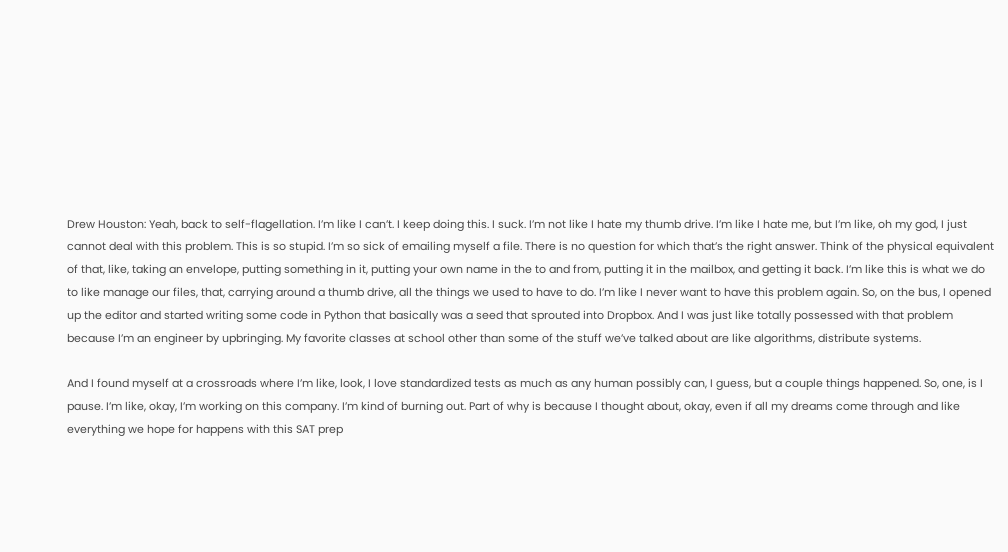Drew Houston: Yeah, back to self-flagellation. I’m like I can’t. I keep doing this. I suck. I’m not like I hate my thumb drive. I’m like I hate me, but I’m like, oh my god, I just cannot deal with this problem. This is so stupid. I’m so sick of emailing myself a file. There is no question for which that’s the right answer. Think of the physical equivalent of that, like, taking an envelope, putting something in it, putting your own name in the to and from, putting it in the mailbox, and getting it back. I’m like this is what we do to like manage our files, that, carrying around a thumb drive, all the things we used to have to do. I’m like I never want to have this problem again. So, on the bus, I opened up the editor and started writing some code in Python that basically was a seed that sprouted into Dropbox. And I was just like totally possessed with that problem because I’m an engineer by upbringing. My favorite classes at school other than some of the stuff we’ve talked about are like algorithms, distribute systems.

And I found myself at a crossroads where I’m like, look, I love standardized tests as much as any human possibly can, I guess, but a couple things happened. So, one, is I pause. I’m like, okay, I’m working on this company. I’m kind of burning out. Part of why is because I thought about, okay, even if all my dreams come through and like everything we hope for happens with this SAT prep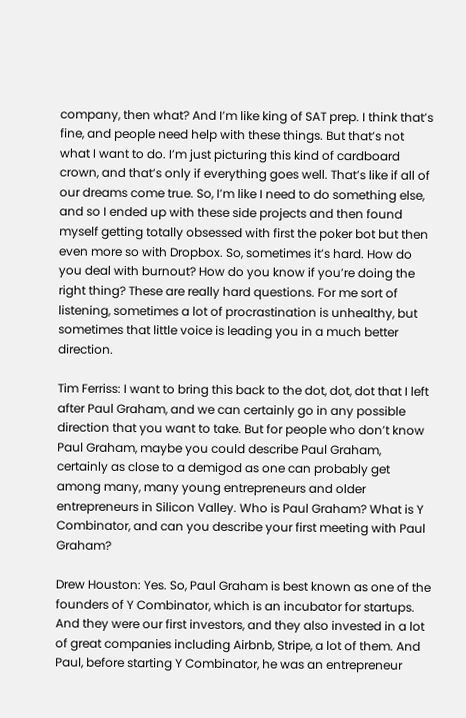company, then what? And I’m like king of SAT prep. I think that’s fine, and people need help with these things. But that’s not what I want to do. I’m just picturing this kind of cardboard crown, and that’s only if everything goes well. That’s like if all of our dreams come true. So, I’m like I need to do something else, and so I ended up with these side projects and then found myself getting totally obsessed with first the poker bot but then even more so with Dropbox. So, sometimes it’s hard. How do you deal with burnout? How do you know if you’re doing the right thing? These are really hard questions. For me sort of listening, sometimes a lot of procrastination is unhealthy, but sometimes that little voice is leading you in a much better direction.

Tim Ferriss: I want to bring this back to the dot, dot, dot that I left after Paul Graham, and we can certainly go in any possible direction that you want to take. But for people who don’t know Paul Graham, maybe you could describe Paul Graham, certainly as close to a demigod as one can probably get among many, many young entrepreneurs and older entrepreneurs in Silicon Valley. Who is Paul Graham? What is Y Combinator, and can you describe your first meeting with Paul Graham?

Drew Houston: Yes. So, Paul Graham is best known as one of the founders of Y Combinator, which is an incubator for startups. And they were our first investors, and they also invested in a lot of great companies including Airbnb, Stripe, a lot of them. And Paul, before starting Y Combinator, he was an entrepreneur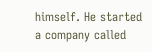himself. He started a company called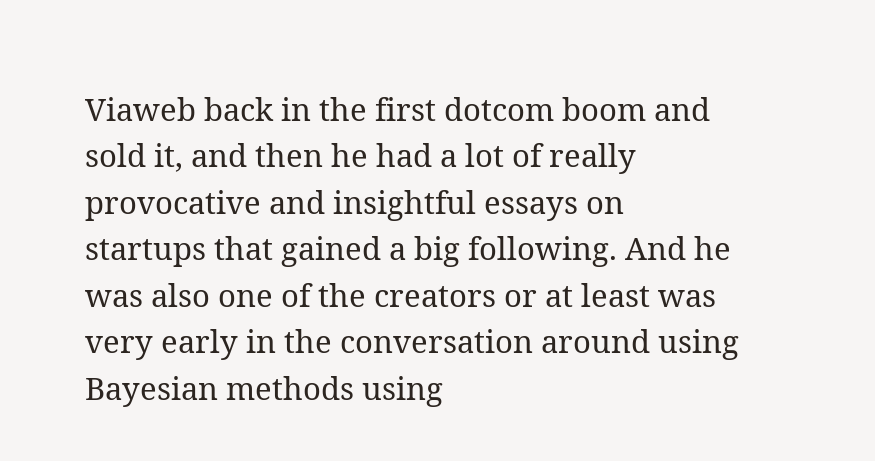Viaweb back in the first dotcom boom and sold it, and then he had a lot of really provocative and insightful essays on startups that gained a big following. And he was also one of the creators or at least was very early in the conversation around using Bayesian methods using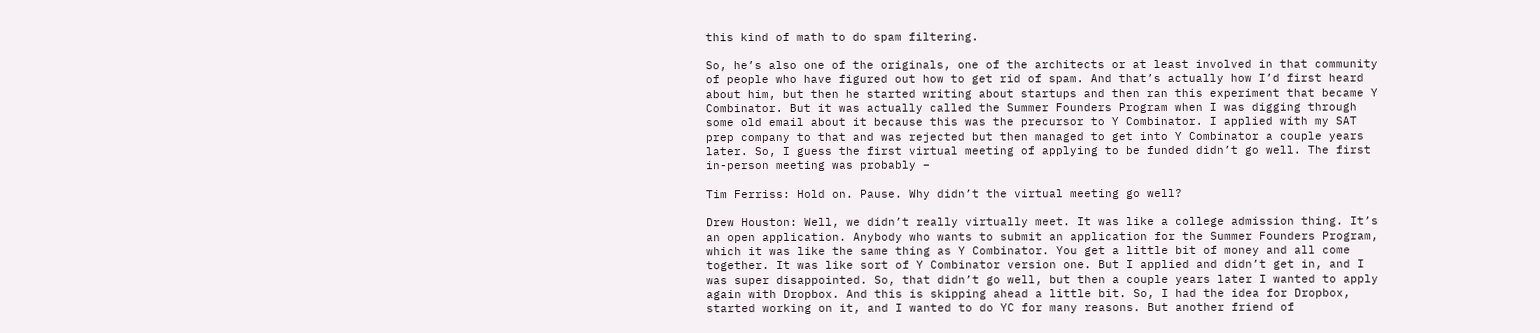this kind of math to do spam filtering.

So, he’s also one of the originals, one of the architects or at least involved in that community of people who have figured out how to get rid of spam. And that’s actually how I’d first heard about him, but then he started writing about startups and then ran this experiment that became Y Combinator. But it was actually called the Summer Founders Program when I was digging through some old email about it because this was the precursor to Y Combinator. I applied with my SAT prep company to that and was rejected but then managed to get into Y Combinator a couple years later. So, I guess the first virtual meeting of applying to be funded didn’t go well. The first in-person meeting was probably –

Tim Ferriss: Hold on. Pause. Why didn’t the virtual meeting go well?

Drew Houston: Well, we didn’t really virtually meet. It was like a college admission thing. It’s an open application. Anybody who wants to submit an application for the Summer Founders Program, which it was like the same thing as Y Combinator. You get a little bit of money and all come together. It was like sort of Y Combinator version one. But I applied and didn’t get in, and I was super disappointed. So, that didn’t go well, but then a couple years later I wanted to apply again with Dropbox. And this is skipping ahead a little bit. So, I had the idea for Dropbox, started working on it, and I wanted to do YC for many reasons. But another friend of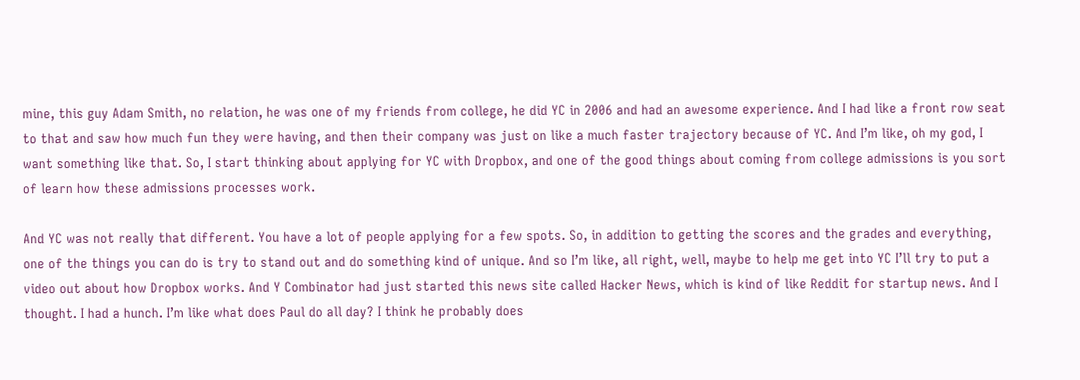mine, this guy Adam Smith, no relation, he was one of my friends from college, he did YC in 2006 and had an awesome experience. And I had like a front row seat to that and saw how much fun they were having, and then their company was just on like a much faster trajectory because of YC. And I’m like, oh my god, I want something like that. So, I start thinking about applying for YC with Dropbox, and one of the good things about coming from college admissions is you sort of learn how these admissions processes work.

And YC was not really that different. You have a lot of people applying for a few spots. So, in addition to getting the scores and the grades and everything, one of the things you can do is try to stand out and do something kind of unique. And so I’m like, all right, well, maybe to help me get into YC I’ll try to put a video out about how Dropbox works. And Y Combinator had just started this news site called Hacker News, which is kind of like Reddit for startup news. And I thought. I had a hunch. I’m like what does Paul do all day? I think he probably does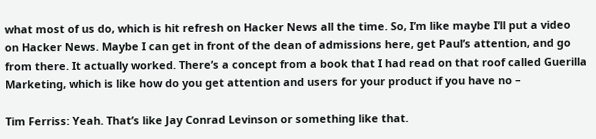what most of us do, which is hit refresh on Hacker News all the time. So, I’m like maybe I’ll put a video on Hacker News. Maybe I can get in front of the dean of admissions here, get Paul’s attention, and go from there. It actually worked. There’s a concept from a book that I had read on that roof called Guerilla Marketing, which is like how do you get attention and users for your product if you have no –

Tim Ferriss: Yeah. That’s like Jay Conrad Levinson or something like that.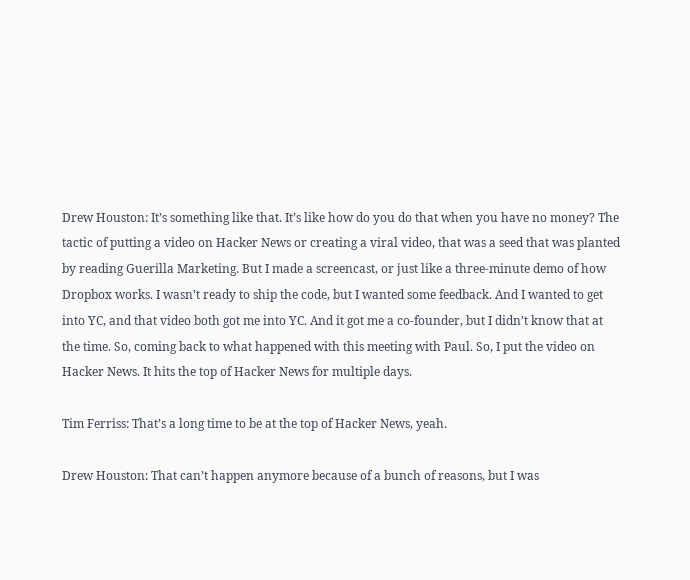Drew Houston: It’s something like that. It’s like how do you do that when you have no money? The tactic of putting a video on Hacker News or creating a viral video, that was a seed that was planted by reading Guerilla Marketing. But I made a screencast, or just like a three-minute demo of how Dropbox works. I wasn’t ready to ship the code, but I wanted some feedback. And I wanted to get into YC, and that video both got me into YC. And it got me a co-founder, but I didn’t know that at the time. So, coming back to what happened with this meeting with Paul. So, I put the video on Hacker News. It hits the top of Hacker News for multiple days.

Tim Ferriss: That’s a long time to be at the top of Hacker News, yeah.

Drew Houston: That can’t happen anymore because of a bunch of reasons, but I was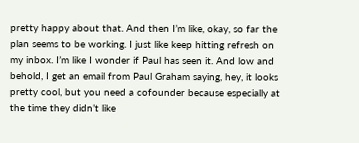pretty happy about that. And then I’m like, okay, so far the plan seems to be working. I just like keep hitting refresh on my inbox. I’m like I wonder if Paul has seen it. And low and behold, I get an email from Paul Graham saying, hey, it looks pretty cool, but you need a cofounder because especially at the time they didn’t like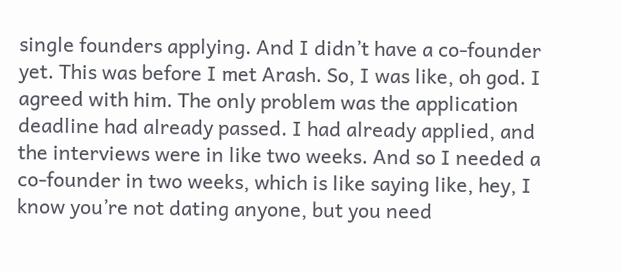single founders applying. And I didn’t have a co-founder yet. This was before I met Arash. So, I was like, oh god. I agreed with him. The only problem was the application deadline had already passed. I had already applied, and the interviews were in like two weeks. And so I needed a co-founder in two weeks, which is like saying like, hey, I know you’re not dating anyone, but you need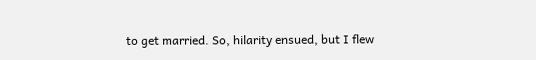to get married. So, hilarity ensued, but I flew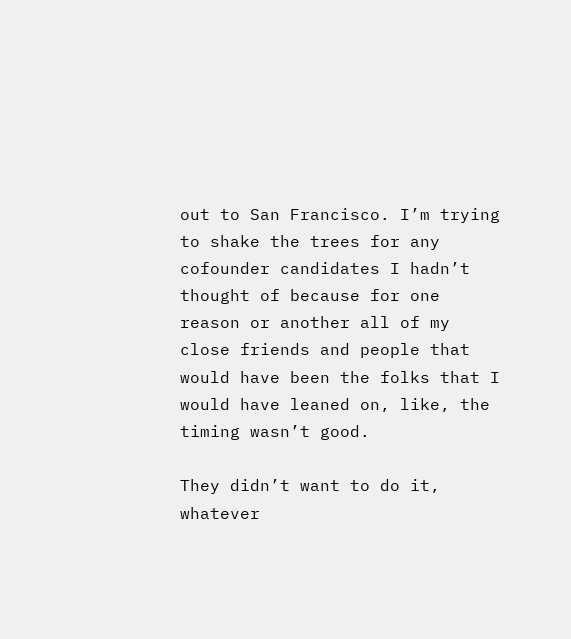out to San Francisco. I’m trying to shake the trees for any cofounder candidates I hadn’t thought of because for one reason or another all of my close friends and people that would have been the folks that I would have leaned on, like, the timing wasn’t good.

They didn’t want to do it, whatever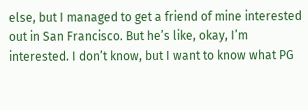else, but I managed to get a friend of mine interested out in San Francisco. But he’s like, okay, I’m interested. I don’t know, but I want to know what PG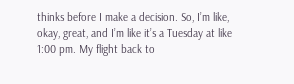thinks before I make a decision. So, I’m like, okay, great, and I’m like it’s a Tuesday at like 1:00 pm. My flight back to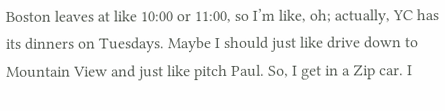Boston leaves at like 10:00 or 11:00, so I’m like, oh; actually, YC has its dinners on Tuesdays. Maybe I should just like drive down to Mountain View and just like pitch Paul. So, I get in a Zip car. I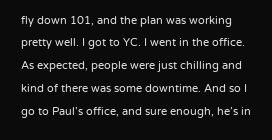fly down 101, and the plan was working pretty well. I got to YC. I went in the office. As expected, people were just chilling and kind of there was some downtime. And so I go to Paul’s office, and sure enough, he’s in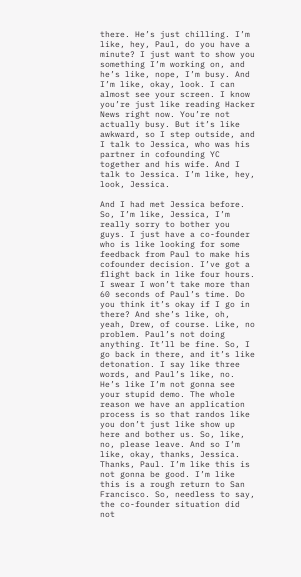there. He’s just chilling. I’m like, hey, Paul, do you have a minute? I just want to show you something I’m working on, and he’s like, nope, I’m busy. And I’m like, okay, look. I can almost see your screen. I know you’re just like reading Hacker News right now. You’re not actually busy. But it’s like awkward, so I step outside, and I talk to Jessica, who was his partner in cofounding YC together and his wife. And I talk to Jessica. I’m like, hey, look, Jessica.

And I had met Jessica before. So, I’m like, Jessica, I’m really sorry to bother you guys. I just have a co-founder who is like looking for some feedback from Paul to make his cofounder decision. I’ve got a flight back in like four hours. I swear I won’t take more than 60 seconds of Paul’s time. Do you think it’s okay if I go in there? And she’s like, oh, yeah, Drew, of course. Like, no problem. Paul’s not doing anything. It’ll be fine. So, I go back in there, and it’s like detonation. I say like three words, and Paul’s like, no. He’s like I’m not gonna see your stupid demo. The whole reason we have an application process is so that randos like you don’t just like show up here and bother us. So, like, no, please leave. And so I’m like, okay, thanks, Jessica. Thanks, Paul. I’m like this is not gonna be good. I’m like this is a rough return to San Francisco. So, needless to say, the co-founder situation did not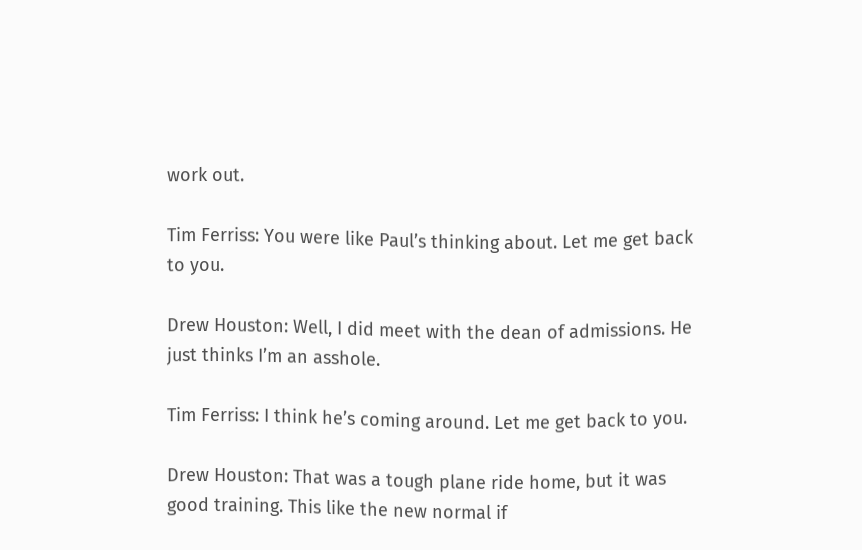work out.

Tim Ferriss: You were like Paul’s thinking about. Let me get back to you.

Drew Houston: Well, I did meet with the dean of admissions. He just thinks I’m an asshole.

Tim Ferriss: I think he’s coming around. Let me get back to you.

Drew Houston: That was a tough plane ride home, but it was good training. This like the new normal if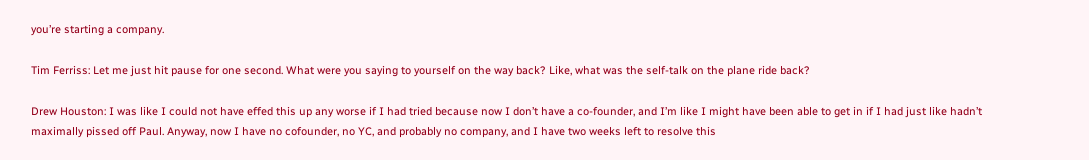you’re starting a company.

Tim Ferriss: Let me just hit pause for one second. What were you saying to yourself on the way back? Like, what was the self-talk on the plane ride back?

Drew Houston: I was like I could not have effed this up any worse if I had tried because now I don’t have a co-founder, and I’m like I might have been able to get in if I had just like hadn’t maximally pissed off Paul. Anyway, now I have no cofounder, no YC, and probably no company, and I have two weeks left to resolve this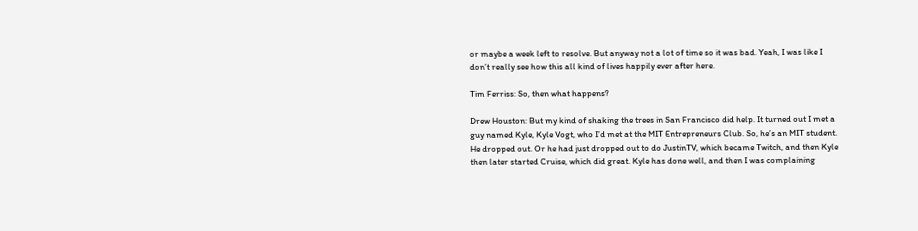or maybe a week left to resolve. But anyway not a lot of time so it was bad. Yeah, I was like I don’t really see how this all kind of lives happily ever after here.

Tim Ferriss: So, then what happens?

Drew Houston: But my kind of shaking the trees in San Francisco did help. It turned out I met a guy named Kyle, Kyle Vogt, who I’d met at the MIT Entrepreneurs Club. So, he’s an MIT student. He dropped out. Or he had just dropped out to do JustinTV, which became Twitch, and then Kyle then later started Cruise, which did great. Kyle has done well, and then I was complaining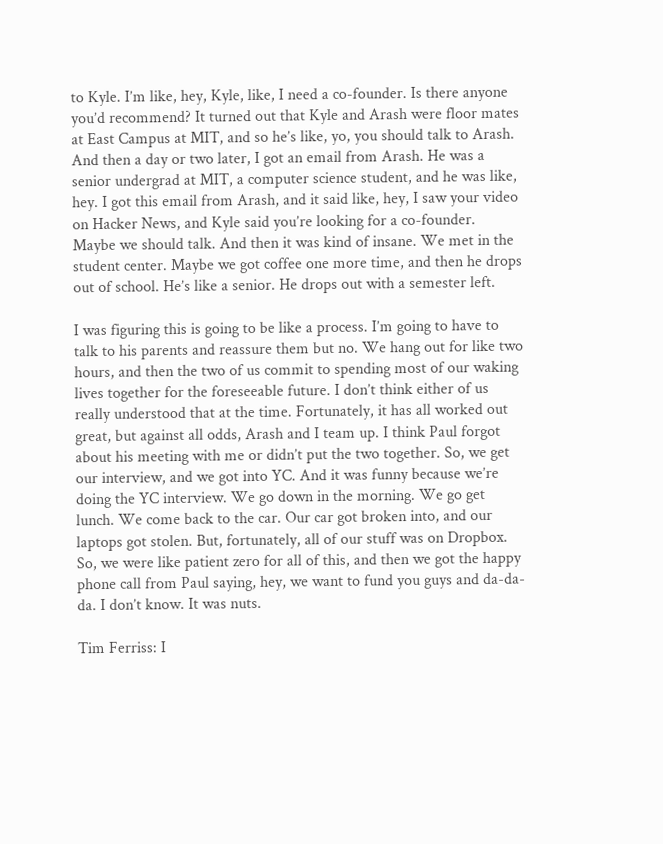to Kyle. I’m like, hey, Kyle, like, I need a co-founder. Is there anyone you’d recommend? It turned out that Kyle and Arash were floor mates at East Campus at MIT, and so he’s like, yo, you should talk to Arash. And then a day or two later, I got an email from Arash. He was a senior undergrad at MIT, a computer science student, and he was like, hey. I got this email from Arash, and it said like, hey, I saw your video on Hacker News, and Kyle said you’re looking for a co-founder. Maybe we should talk. And then it was kind of insane. We met in the student center. Maybe we got coffee one more time, and then he drops out of school. He’s like a senior. He drops out with a semester left.

I was figuring this is going to be like a process. I’m going to have to talk to his parents and reassure them but no. We hang out for like two hours, and then the two of us commit to spending most of our waking lives together for the foreseeable future. I don’t think either of us really understood that at the time. Fortunately, it has all worked out great, but against all odds, Arash and I team up. I think Paul forgot about his meeting with me or didn’t put the two together. So, we get our interview, and we got into YC. And it was funny because we’re doing the YC interview. We go down in the morning. We go get lunch. We come back to the car. Our car got broken into, and our laptops got stolen. But, fortunately, all of our stuff was on Dropbox. So, we were like patient zero for all of this, and then we got the happy phone call from Paul saying, hey, we want to fund you guys and da-da-da. I don’t know. It was nuts.

Tim Ferriss: I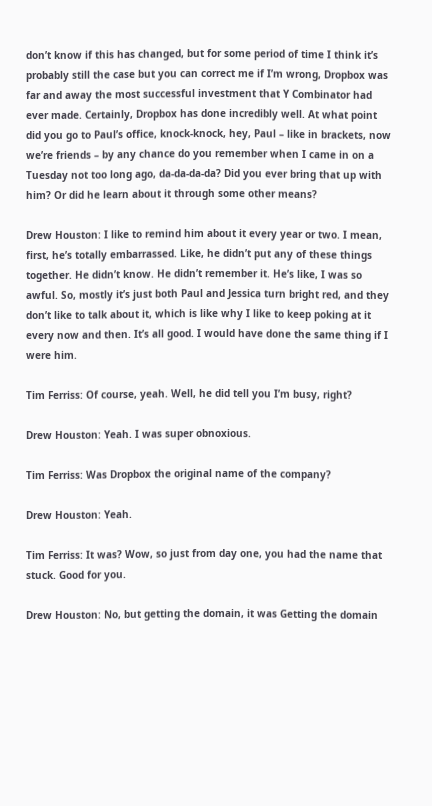don’t know if this has changed, but for some period of time I think it’s probably still the case but you can correct me if I’m wrong, Dropbox was far and away the most successful investment that Y Combinator had ever made. Certainly, Dropbox has done incredibly well. At what point did you go to Paul’s office, knock-knock, hey, Paul – like in brackets, now we’re friends – by any chance do you remember when I came in on a Tuesday not too long ago, da-da-da-da? Did you ever bring that up with him? Or did he learn about it through some other means?

Drew Houston: I like to remind him about it every year or two. I mean, first, he’s totally embarrassed. Like, he didn’t put any of these things together. He didn’t know. He didn’t remember it. He’s like, I was so awful. So, mostly it’s just both Paul and Jessica turn bright red, and they don’t like to talk about it, which is like why I like to keep poking at it every now and then. It’s all good. I would have done the same thing if I were him.

Tim Ferriss: Of course, yeah. Well, he did tell you I’m busy, right?

Drew Houston: Yeah. I was super obnoxious.

Tim Ferriss: Was Dropbox the original name of the company?

Drew Houston: Yeah.

Tim Ferriss: It was? Wow, so just from day one, you had the name that stuck. Good for you.

Drew Houston: No, but getting the domain, it was Getting the domain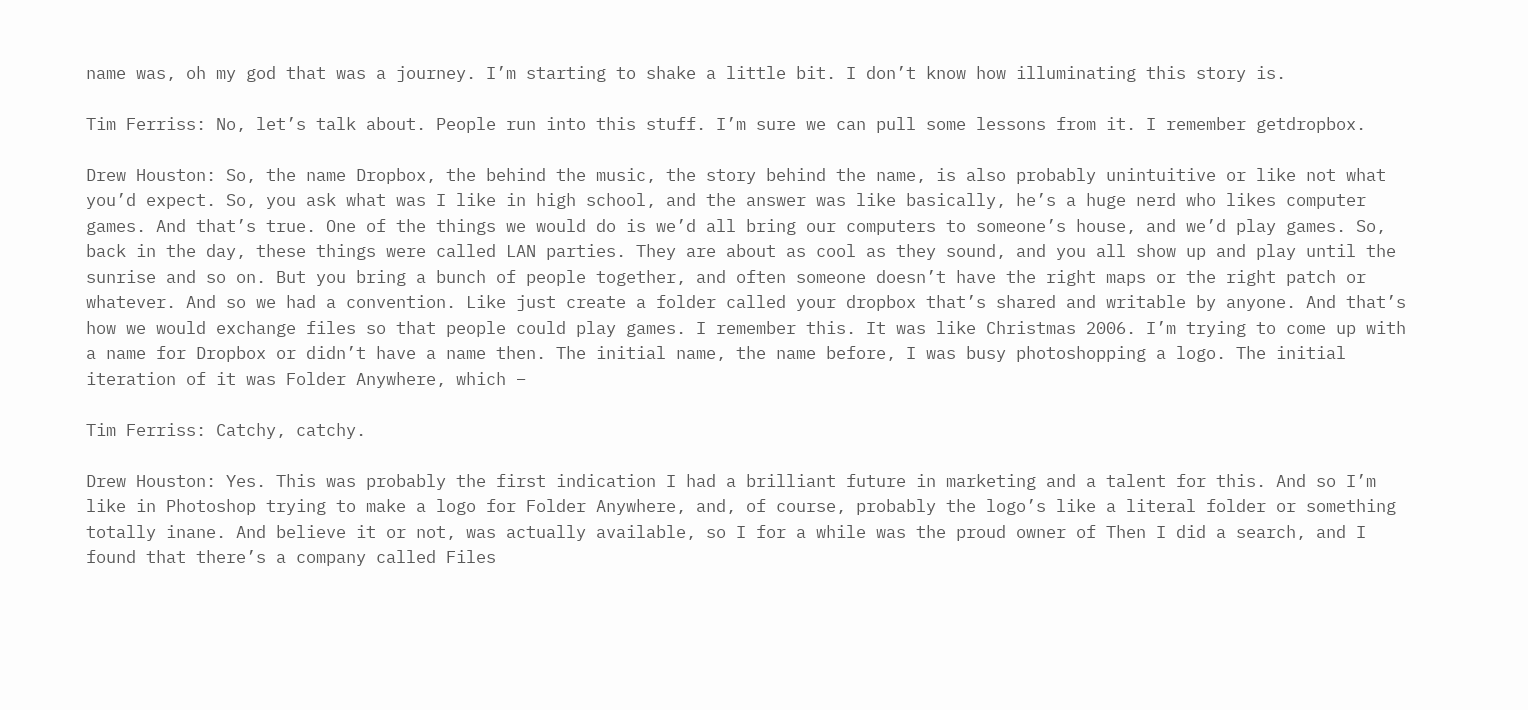name was, oh my god that was a journey. I’m starting to shake a little bit. I don’t know how illuminating this story is.

Tim Ferriss: No, let’s talk about. People run into this stuff. I’m sure we can pull some lessons from it. I remember getdropbox.

Drew Houston: So, the name Dropbox, the behind the music, the story behind the name, is also probably unintuitive or like not what you’d expect. So, you ask what was I like in high school, and the answer was like basically, he’s a huge nerd who likes computer games. And that’s true. One of the things we would do is we’d all bring our computers to someone’s house, and we’d play games. So, back in the day, these things were called LAN parties. They are about as cool as they sound, and you all show up and play until the sunrise and so on. But you bring a bunch of people together, and often someone doesn’t have the right maps or the right patch or whatever. And so we had a convention. Like just create a folder called your dropbox that’s shared and writable by anyone. And that’s how we would exchange files so that people could play games. I remember this. It was like Christmas 2006. I’m trying to come up with a name for Dropbox or didn’t have a name then. The initial name, the name before, I was busy photoshopping a logo. The initial iteration of it was Folder Anywhere, which –

Tim Ferriss: Catchy, catchy.

Drew Houston: Yes. This was probably the first indication I had a brilliant future in marketing and a talent for this. And so I’m like in Photoshop trying to make a logo for Folder Anywhere, and, of course, probably the logo’s like a literal folder or something totally inane. And believe it or not, was actually available, so I for a while was the proud owner of Then I did a search, and I found that there’s a company called Files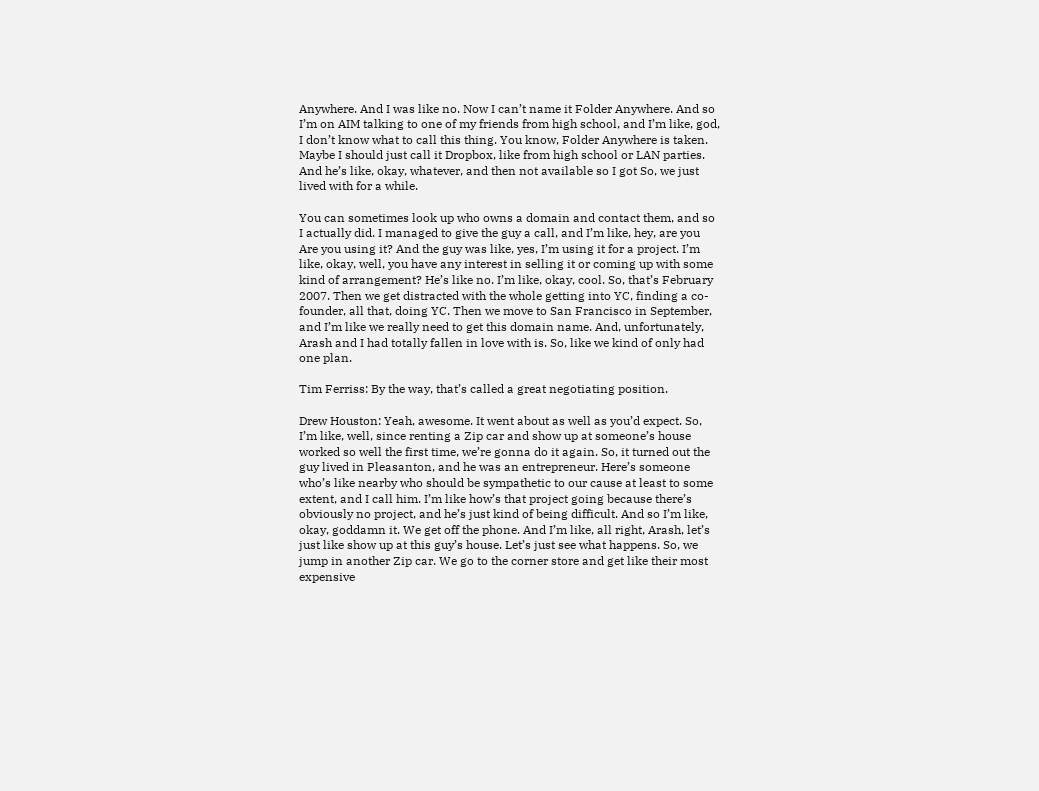Anywhere. And I was like no. Now I can’t name it Folder Anywhere. And so I’m on AIM talking to one of my friends from high school, and I’m like, god, I don’t know what to call this thing. You know, Folder Anywhere is taken. Maybe I should just call it Dropbox, like from high school or LAN parties. And he’s like, okay, whatever, and then not available so I got So, we just lived with for a while.

You can sometimes look up who owns a domain and contact them, and so I actually did. I managed to give the guy a call, and I’m like, hey, are you Are you using it? And the guy was like, yes, I’m using it for a project. I’m like, okay, well, you have any interest in selling it or coming up with some kind of arrangement? He’s like no. I’m like, okay, cool. So, that’s February 2007. Then we get distracted with the whole getting into YC, finding a co-founder, all that, doing YC. Then we move to San Francisco in September, and I’m like we really need to get this domain name. And, unfortunately, Arash and I had totally fallen in love with is. So, like we kind of only had one plan.

Tim Ferriss: By the way, that’s called a great negotiating position.

Drew Houston: Yeah, awesome. It went about as well as you’d expect. So, I’m like, well, since renting a Zip car and show up at someone’s house worked so well the first time, we’re gonna do it again. So, it turned out the guy lived in Pleasanton, and he was an entrepreneur. Here’s someone who’s like nearby who should be sympathetic to our cause at least to some extent, and I call him. I’m like how’s that project going because there’s obviously no project, and he’s just kind of being difficult. And so I’m like, okay, goddamn it. We get off the phone. And I’m like, all right, Arash, let’s just like show up at this guy’s house. Let’s just see what happens. So, we jump in another Zip car. We go to the corner store and get like their most expensive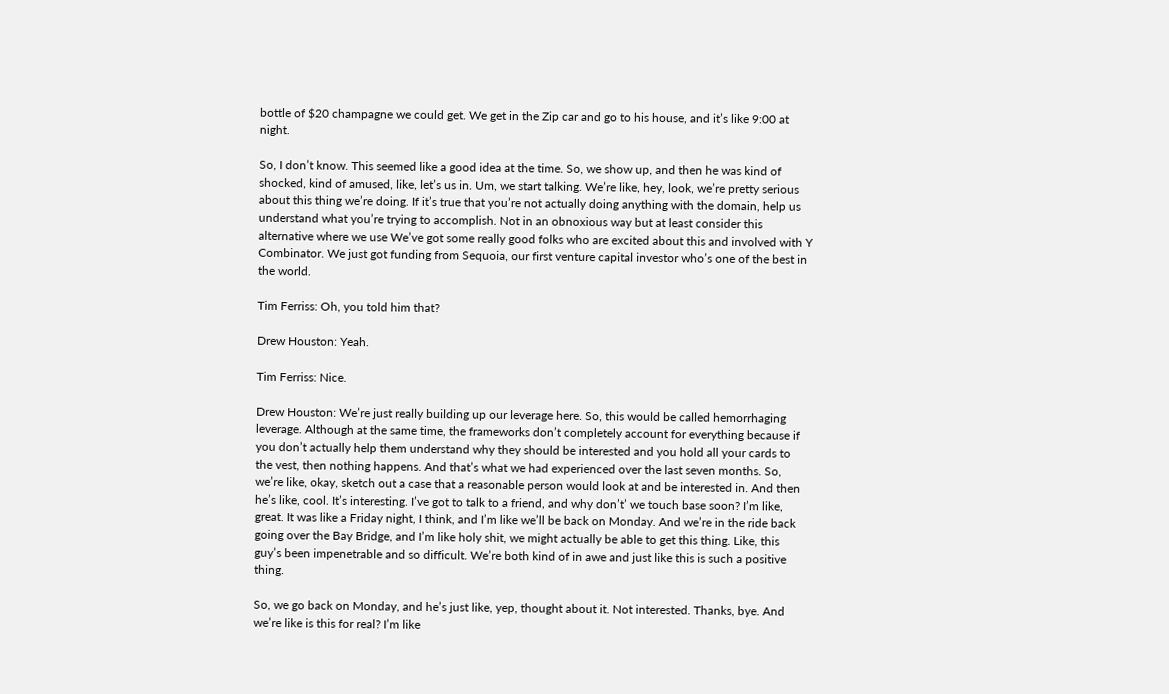bottle of $20 champagne we could get. We get in the Zip car and go to his house, and it’s like 9:00 at night.

So, I don’t know. This seemed like a good idea at the time. So, we show up, and then he was kind of shocked, kind of amused, like, let’s us in. Um, we start talking. We’re like, hey, look, we’re pretty serious about this thing we’re doing. If it’s true that you’re not actually doing anything with the domain, help us understand what you’re trying to accomplish. Not in an obnoxious way but at least consider this alternative where we use We’ve got some really good folks who are excited about this and involved with Y Combinator. We just got funding from Sequoia, our first venture capital investor who’s one of the best in the world.

Tim Ferriss: Oh, you told him that?

Drew Houston: Yeah.

Tim Ferriss: Nice.

Drew Houston: We’re just really building up our leverage here. So, this would be called hemorrhaging leverage. Although at the same time, the frameworks don’t completely account for everything because if you don’t actually help them understand why they should be interested and you hold all your cards to the vest, then nothing happens. And that’s what we had experienced over the last seven months. So, we’re like, okay, sketch out a case that a reasonable person would look at and be interested in. And then he’s like, cool. It’s interesting. I’ve got to talk to a friend, and why don’t’ we touch base soon? I’m like, great. It was like a Friday night, I think, and I’m like we’ll be back on Monday. And we’re in the ride back going over the Bay Bridge, and I’m like holy shit, we might actually be able to get this thing. Like, this guy’s been impenetrable and so difficult. We’re both kind of in awe and just like this is such a positive thing.

So, we go back on Monday, and he’s just like, yep, thought about it. Not interested. Thanks, bye. And we’re like is this for real? I’m like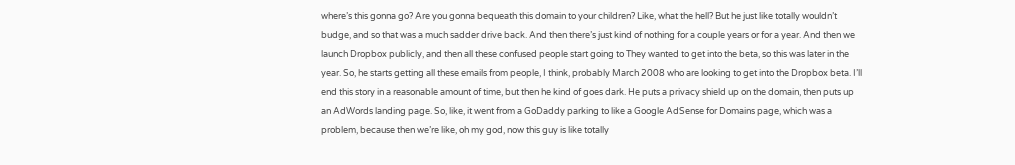where’s this gonna go? Are you gonna bequeath this domain to your children? Like, what the hell? But he just like totally wouldn’t budge, and so that was a much sadder drive back. And then there’s just kind of nothing for a couple years or for a year. And then we launch Dropbox publicly, and then all these confused people start going to They wanted to get into the beta, so this was later in the year. So, he starts getting all these emails from people, I think, probably March 2008 who are looking to get into the Dropbox beta. I’ll end this story in a reasonable amount of time, but then he kind of goes dark. He puts a privacy shield up on the domain, then puts up an AdWords landing page. So, like, it went from a GoDaddy parking to like a Google AdSense for Domains page, which was a problem, because then we’re like, oh my god, now this guy is like totally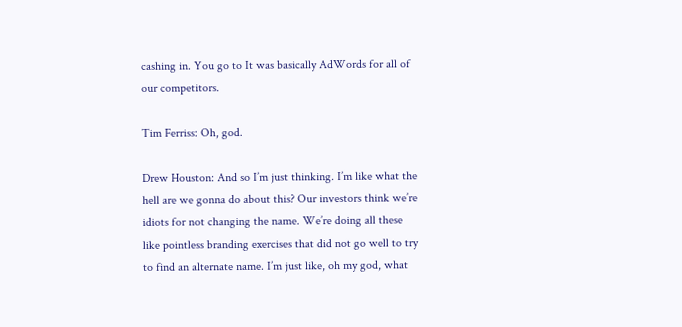cashing in. You go to It was basically AdWords for all of our competitors.

Tim Ferriss: Oh, god.

Drew Houston: And so I’m just thinking. I’m like what the hell are we gonna do about this? Our investors think we’re idiots for not changing the name. We’re doing all these like pointless branding exercises that did not go well to try to find an alternate name. I’m just like, oh my god, what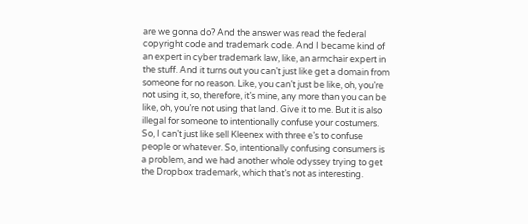are we gonna do? And the answer was read the federal copyright code and trademark code. And I became kind of an expert in cyber trademark law, like, an armchair expert in the stuff. And it turns out you can’t just like get a domain from someone for no reason. Like, you can’t just be like, oh, you’re not using it, so, therefore, it’s mine, any more than you can be like, oh, you’re not using that land. Give it to me. But it is also illegal for someone to intentionally confuse your costumers. So, I can’t just like sell Kleenex with three e’s to confuse people or whatever. So, intentionally confusing consumers is a problem, and we had another whole odyssey trying to get the Dropbox trademark, which that’s not as interesting.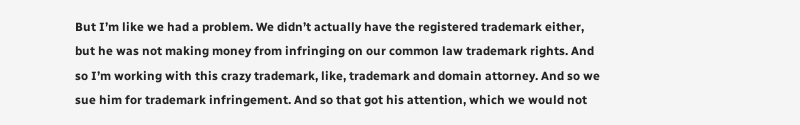But I’m like we had a problem. We didn’t actually have the registered trademark either, but he was not making money from infringing on our common law trademark rights. And so I’m working with this crazy trademark, like, trademark and domain attorney. And so we sue him for trademark infringement. And so that got his attention, which we would not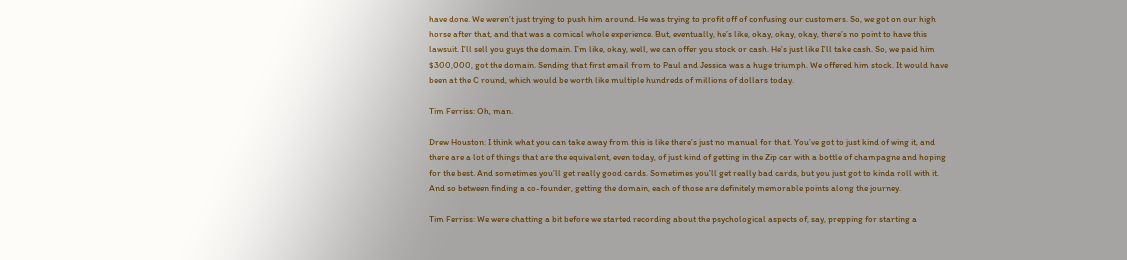have done. We weren’t just trying to push him around. He was trying to profit off of confusing our customers. So, we got on our high horse after that, and that was a comical whole experience. But, eventually, he’s like, okay, okay, okay, there’s no point to have this lawsuit. I’ll sell you guys the domain. I’m like, okay, well, we can offer you stock or cash. He’s just like I’ll take cash. So, we paid him $300,000, got the domain. Sending that first email from to Paul and Jessica was a huge triumph. We offered him stock. It would have been at the C round, which would be worth like multiple hundreds of millions of dollars today.

Tim Ferriss: Oh, man.

Drew Houston: I think what you can take away from this is like there’s just no manual for that. You’ve got to just kind of wing it, and there are a lot of things that are the equivalent, even today, of just kind of getting in the Zip car with a bottle of champagne and hoping for the best. And sometimes you’ll get really good cards. Sometimes you’ll get really bad cards, but you just got to kinda roll with it. And so between finding a co-founder, getting the domain, each of those are definitely memorable points along the journey.

Tim Ferriss: We were chatting a bit before we started recording about the psychological aspects of, say, prepping for starting a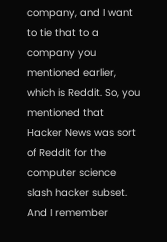company, and I want to tie that to a company you mentioned earlier, which is Reddit. So, you mentioned that Hacker News was sort of Reddit for the computer science slash hacker subset. And I remember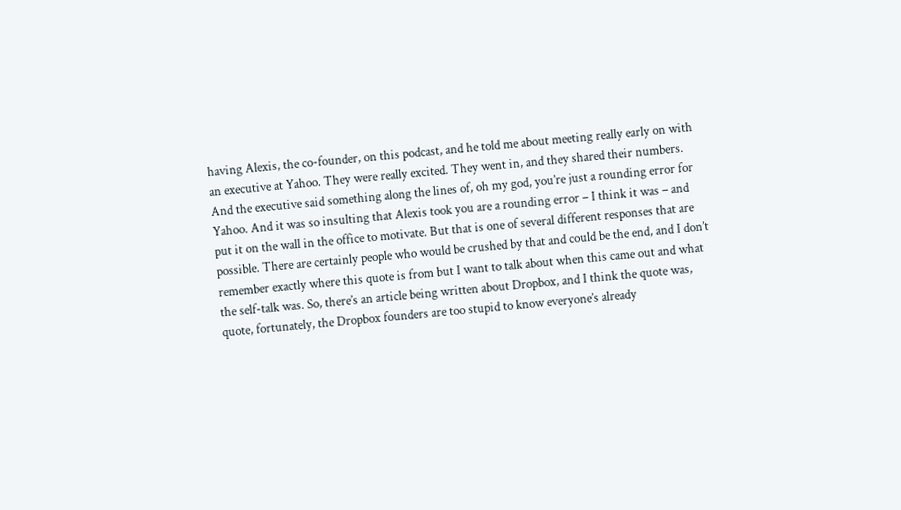having Alexis, the co-founder, on this podcast, and he told me about meeting really early on with an executive at Yahoo. They were really excited. They went in, and they shared their numbers. And the executive said something along the lines of, oh my god, you’re just a rounding error for Yahoo. And it was so insulting that Alexis took you are a rounding error – I think it was – and put it on the wall in the office to motivate. But that is one of several different responses that are possible. There are certainly people who would be crushed by that and could be the end, and I don’t remember exactly where this quote is from but I want to talk about when this came out and what the self-talk was. So, there’s an article being written about Dropbox, and I think the quote was, quote, fortunately, the Dropbox founders are too stupid to know everyone’s already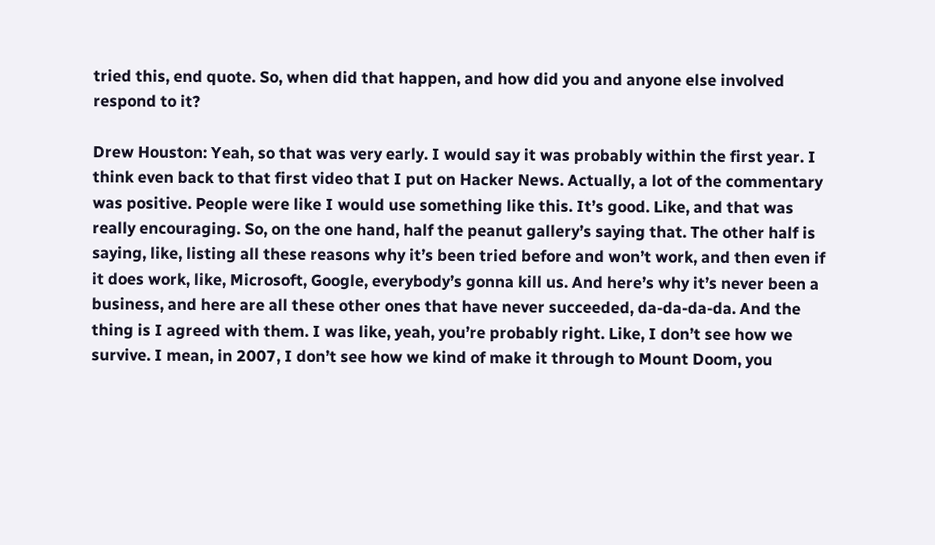tried this, end quote. So, when did that happen, and how did you and anyone else involved respond to it?

Drew Houston: Yeah, so that was very early. I would say it was probably within the first year. I think even back to that first video that I put on Hacker News. Actually, a lot of the commentary was positive. People were like I would use something like this. It’s good. Like, and that was really encouraging. So, on the one hand, half the peanut gallery’s saying that. The other half is saying, like, listing all these reasons why it’s been tried before and won’t work, and then even if it does work, like, Microsoft, Google, everybody’s gonna kill us. And here’s why it’s never been a business, and here are all these other ones that have never succeeded, da-da-da-da. And the thing is I agreed with them. I was like, yeah, you’re probably right. Like, I don’t see how we survive. I mean, in 2007, I don’t see how we kind of make it through to Mount Doom, you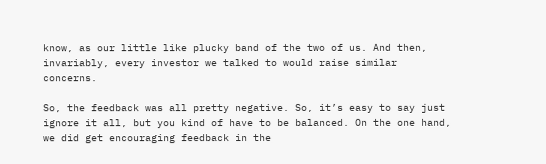know, as our little like plucky band of the two of us. And then, invariably, every investor we talked to would raise similar concerns.

So, the feedback was all pretty negative. So, it’s easy to say just ignore it all, but you kind of have to be balanced. On the one hand, we did get encouraging feedback in the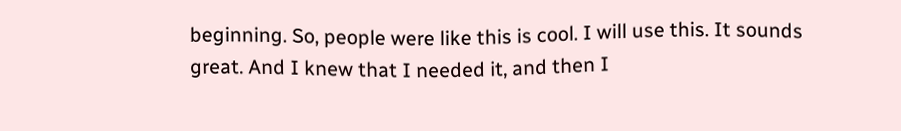beginning. So, people were like this is cool. I will use this. It sounds great. And I knew that I needed it, and then I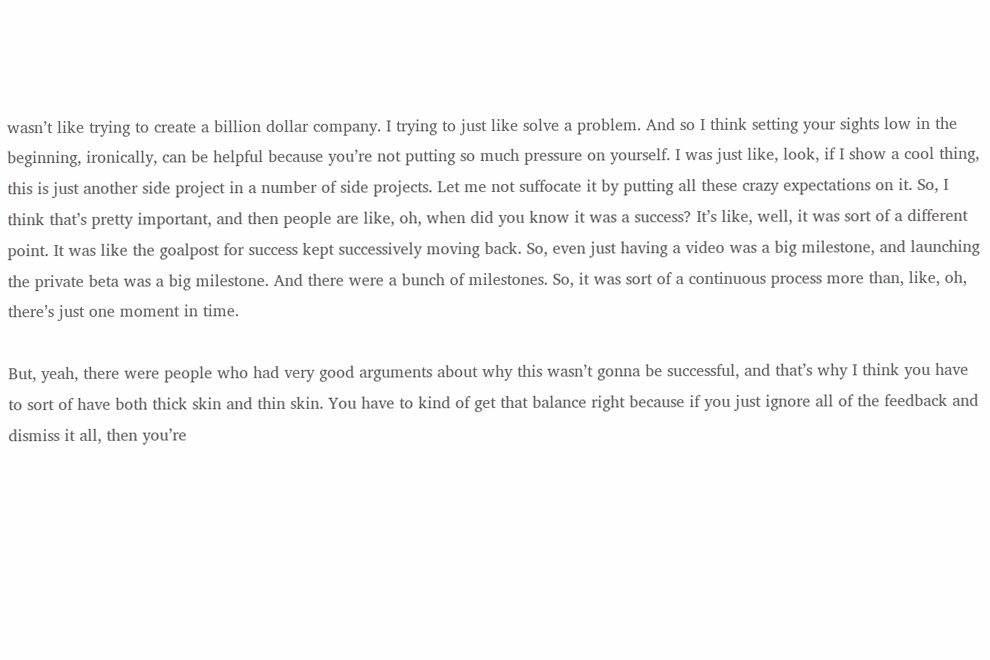wasn’t like trying to create a billion dollar company. I trying to just like solve a problem. And so I think setting your sights low in the beginning, ironically, can be helpful because you’re not putting so much pressure on yourself. I was just like, look, if I show a cool thing, this is just another side project in a number of side projects. Let me not suffocate it by putting all these crazy expectations on it. So, I think that’s pretty important, and then people are like, oh, when did you know it was a success? It’s like, well, it was sort of a different point. It was like the goalpost for success kept successively moving back. So, even just having a video was a big milestone, and launching the private beta was a big milestone. And there were a bunch of milestones. So, it was sort of a continuous process more than, like, oh, there’s just one moment in time.

But, yeah, there were people who had very good arguments about why this wasn’t gonna be successful, and that’s why I think you have to sort of have both thick skin and thin skin. You have to kind of get that balance right because if you just ignore all of the feedback and dismiss it all, then you’re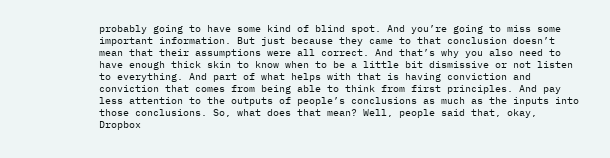probably going to have some kind of blind spot. And you’re going to miss some important information. But just because they came to that conclusion doesn’t mean that their assumptions were all correct. And that’s why you also need to have enough thick skin to know when to be a little bit dismissive or not listen to everything. And part of what helps with that is having conviction and conviction that comes from being able to think from first principles. And pay less attention to the outputs of people’s conclusions as much as the inputs into those conclusions. So, what does that mean? Well, people said that, okay, Dropbox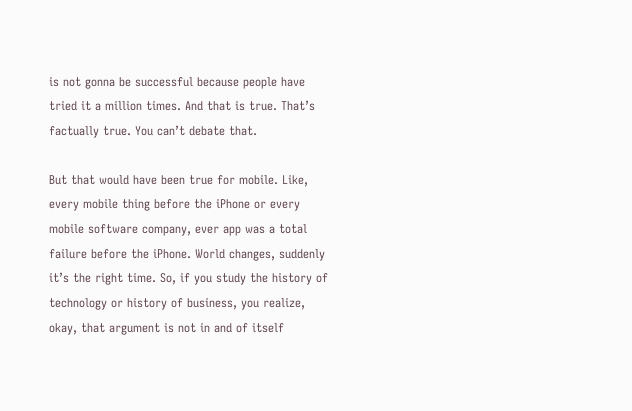is not gonna be successful because people have tried it a million times. And that is true. That’s factually true. You can’t debate that.

But that would have been true for mobile. Like, every mobile thing before the iPhone or every mobile software company, ever app was a total failure before the iPhone. World changes, suddenly it’s the right time. So, if you study the history of technology or history of business, you realize, okay, that argument is not in and of itself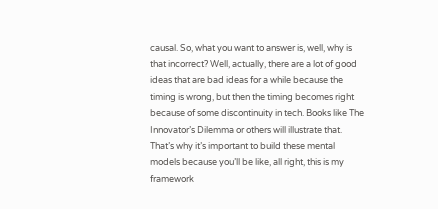causal. So, what you want to answer is, well, why is that incorrect? Well, actually, there are a lot of good ideas that are bad ideas for a while because the timing is wrong, but then the timing becomes right because of some discontinuity in tech. Books like The Innovator’s Dilemma or others will illustrate that. That’s why it’s important to build these mental models because you’ll be like, all right, this is my framework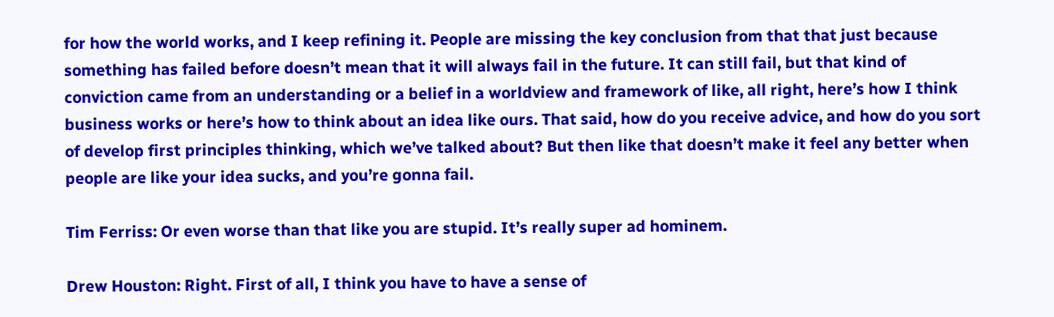for how the world works, and I keep refining it. People are missing the key conclusion from that that just because something has failed before doesn’t mean that it will always fail in the future. It can still fail, but that kind of conviction came from an understanding or a belief in a worldview and framework of like, all right, here’s how I think business works or here’s how to think about an idea like ours. That said, how do you receive advice, and how do you sort of develop first principles thinking, which we’ve talked about? But then like that doesn’t make it feel any better when people are like your idea sucks, and you’re gonna fail.

Tim Ferriss: Or even worse than that like you are stupid. It’s really super ad hominem.

Drew Houston: Right. First of all, I think you have to have a sense of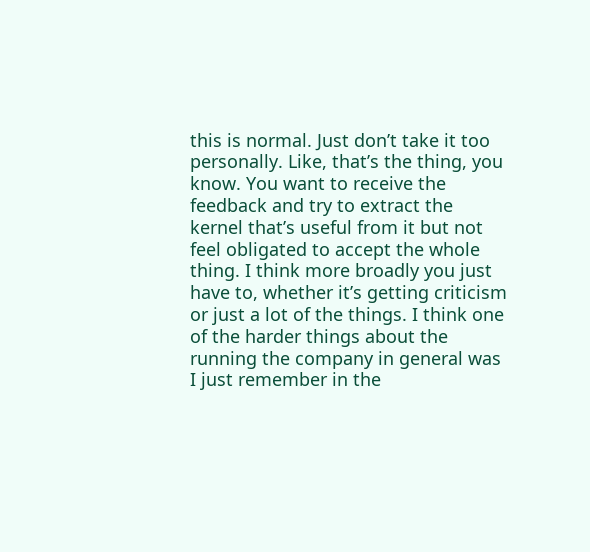this is normal. Just don’t take it too personally. Like, that’s the thing, you know. You want to receive the feedback and try to extract the kernel that’s useful from it but not feel obligated to accept the whole thing. I think more broadly you just have to, whether it’s getting criticism or just a lot of the things. I think one of the harder things about the running the company in general was I just remember in the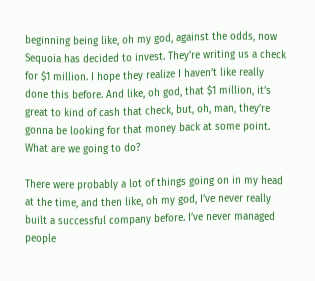beginning being like, oh my god, against the odds, now Sequoia has decided to invest. They’re writing us a check for $1 million. I hope they realize I haven’t like really done this before. And like, oh god, that $1 million, it’s great to kind of cash that check, but, oh, man, they’re gonna be looking for that money back at some point. What are we going to do?

There were probably a lot of things going on in my head at the time, and then like, oh my god, I’ve never really built a successful company before. I’ve never managed people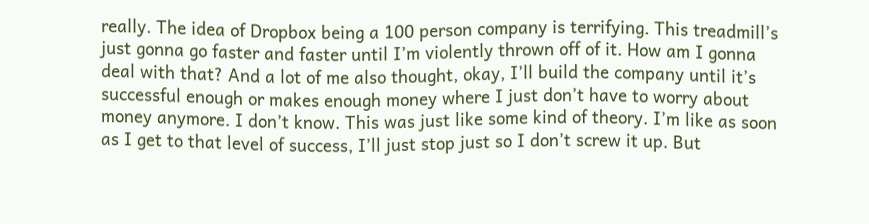really. The idea of Dropbox being a 100 person company is terrifying. This treadmill’s just gonna go faster and faster until I’m violently thrown off of it. How am I gonna deal with that? And a lot of me also thought, okay, I’ll build the company until it’s successful enough or makes enough money where I just don’t have to worry about money anymore. I don’t know. This was just like some kind of theory. I’m like as soon as I get to that level of success, I’ll just stop just so I don’t screw it up. But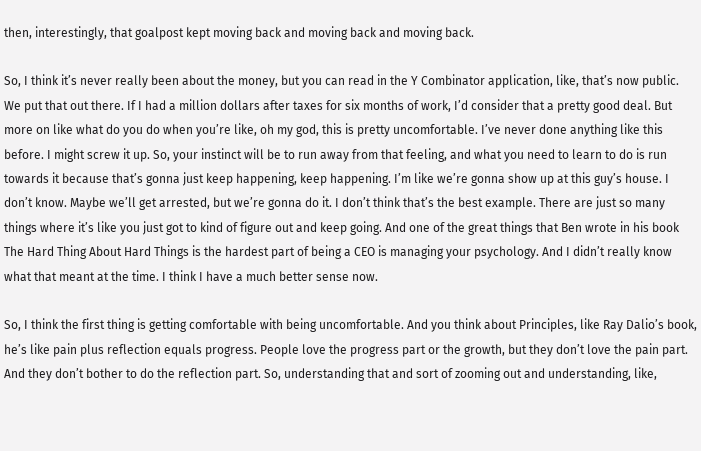then, interestingly, that goalpost kept moving back and moving back and moving back.

So, I think it’s never really been about the money, but you can read in the Y Combinator application, like, that’s now public. We put that out there. If I had a million dollars after taxes for six months of work, I’d consider that a pretty good deal. But more on like what do you do when you’re like, oh my god, this is pretty uncomfortable. I’ve never done anything like this before. I might screw it up. So, your instinct will be to run away from that feeling, and what you need to learn to do is run towards it because that’s gonna just keep happening, keep happening. I’m like we’re gonna show up at this guy’s house. I don’t know. Maybe we’ll get arrested, but we’re gonna do it. I don’t think that’s the best example. There are just so many things where it’s like you just got to kind of figure out and keep going. And one of the great things that Ben wrote in his book The Hard Thing About Hard Things is the hardest part of being a CEO is managing your psychology. And I didn’t really know what that meant at the time. I think I have a much better sense now.

So, I think the first thing is getting comfortable with being uncomfortable. And you think about Principles, like Ray Dalio’s book, he’s like pain plus reflection equals progress. People love the progress part or the growth, but they don’t love the pain part. And they don’t bother to do the reflection part. So, understanding that and sort of zooming out and understanding, like,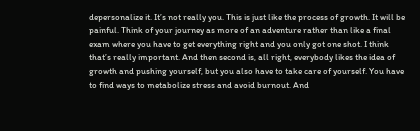depersonalize it. It’s not really you. This is just like the process of growth. It will be painful. Think of your journey as more of an adventure rather than like a final exam where you have to get everything right and you only got one shot. I think that’s really important. And then second is, all right, everybody likes the idea of growth and pushing yourself, but you also have to take care of yourself. You have to find ways to metabolize stress and avoid burnout. And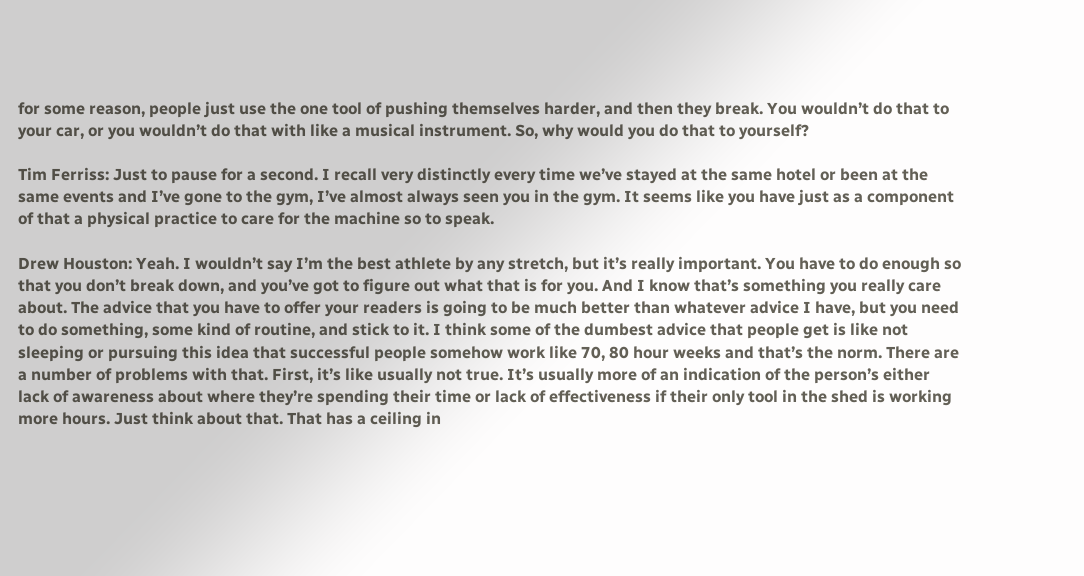for some reason, people just use the one tool of pushing themselves harder, and then they break. You wouldn’t do that to your car, or you wouldn’t do that with like a musical instrument. So, why would you do that to yourself?

Tim Ferriss: Just to pause for a second. I recall very distinctly every time we’ve stayed at the same hotel or been at the same events and I’ve gone to the gym, I’ve almost always seen you in the gym. It seems like you have just as a component of that a physical practice to care for the machine so to speak.

Drew Houston: Yeah. I wouldn’t say I’m the best athlete by any stretch, but it’s really important. You have to do enough so that you don’t break down, and you’ve got to figure out what that is for you. And I know that’s something you really care about. The advice that you have to offer your readers is going to be much better than whatever advice I have, but you need to do something, some kind of routine, and stick to it. I think some of the dumbest advice that people get is like not sleeping or pursuing this idea that successful people somehow work like 70, 80 hour weeks and that’s the norm. There are a number of problems with that. First, it’s like usually not true. It’s usually more of an indication of the person’s either lack of awareness about where they’re spending their time or lack of effectiveness if their only tool in the shed is working more hours. Just think about that. That has a ceiling in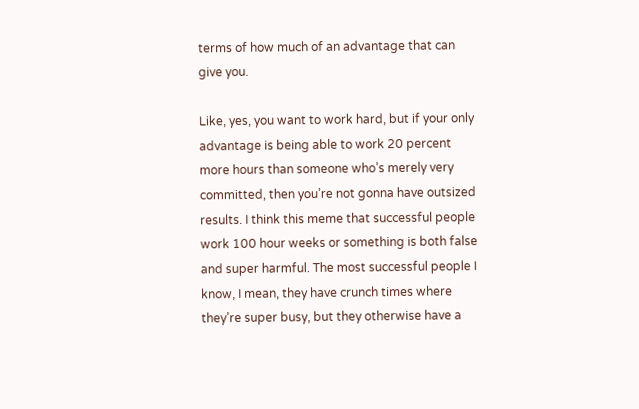terms of how much of an advantage that can give you.

Like, yes, you want to work hard, but if your only advantage is being able to work 20 percent more hours than someone who’s merely very committed, then you’re not gonna have outsized results. I think this meme that successful people work 100 hour weeks or something is both false and super harmful. The most successful people I know, I mean, they have crunch times where they’re super busy, but they otherwise have a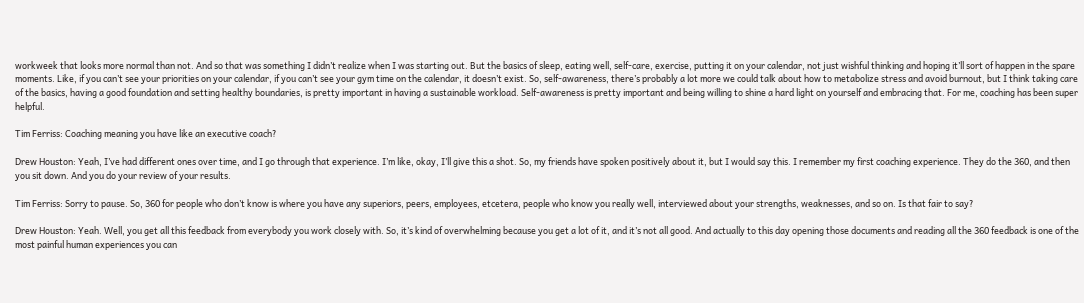workweek that looks more normal than not. And so that was something I didn’t realize when I was starting out. But the basics of sleep, eating well, self-care, exercise, putting it on your calendar, not just wishful thinking and hoping it’ll sort of happen in the spare moments. Like, if you can’t see your priorities on your calendar, if you can’t see your gym time on the calendar, it doesn’t exist. So, self-awareness, there’s probably a lot more we could talk about how to metabolize stress and avoid burnout, but I think taking care of the basics, having a good foundation and setting healthy boundaries, is pretty important in having a sustainable workload. Self-awareness is pretty important and being willing to shine a hard light on yourself and embracing that. For me, coaching has been super helpful.

Tim Ferriss: Coaching meaning you have like an executive coach?

Drew Houston: Yeah, I’ve had different ones over time, and I go through that experience. I’m like, okay, I’ll give this a shot. So, my friends have spoken positively about it, but I would say this. I remember my first coaching experience. They do the 360, and then you sit down. And you do your review of your results.

Tim Ferriss: Sorry to pause. So, 360 for people who don’t know is where you have any superiors, peers, employees, etcetera, people who know you really well, interviewed about your strengths, weaknesses, and so on. Is that fair to say?

Drew Houston: Yeah. Well, you get all this feedback from everybody you work closely with. So, it’s kind of overwhelming because you get a lot of it, and it’s not all good. And actually to this day opening those documents and reading all the 360 feedback is one of the most painful human experiences you can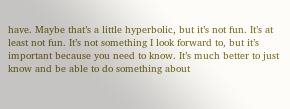have. Maybe that’s a little hyperbolic, but it’s not fun. It’s at least not fun. It’s not something I look forward to, but it’s important because you need to know. It’s much better to just know and be able to do something about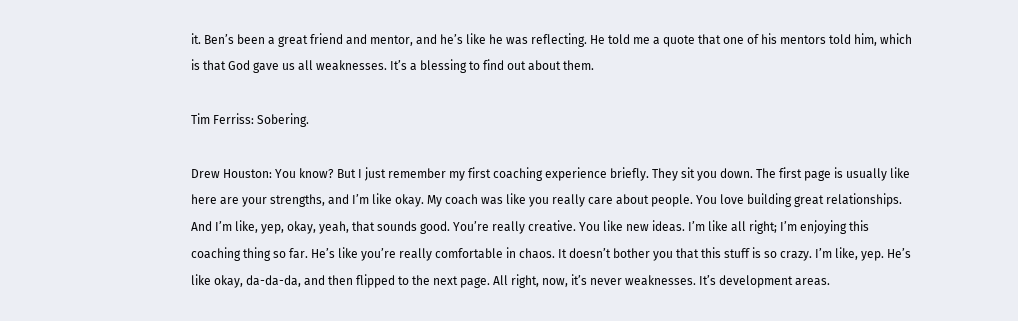it. Ben’s been a great friend and mentor, and he’s like he was reflecting. He told me a quote that one of his mentors told him, which is that God gave us all weaknesses. It’s a blessing to find out about them.

Tim Ferriss: Sobering.

Drew Houston: You know? But I just remember my first coaching experience briefly. They sit you down. The first page is usually like here are your strengths, and I’m like okay. My coach was like you really care about people. You love building great relationships. And I’m like, yep, okay, yeah, that sounds good. You’re really creative. You like new ideas. I’m like all right; I’m enjoying this coaching thing so far. He’s like you’re really comfortable in chaos. It doesn’t bother you that this stuff is so crazy. I’m like, yep. He’s like okay, da-da-da, and then flipped to the next page. All right, now, it’s never weaknesses. It’s development areas.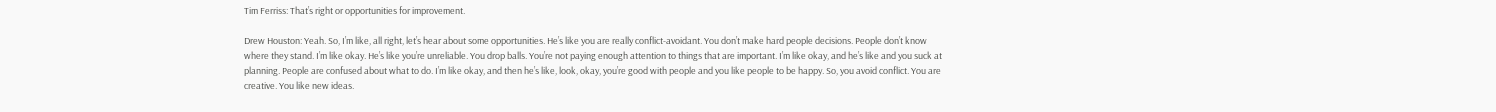Tim Ferriss: That’s right or opportunities for improvement.

Drew Houston: Yeah. So, I’m like, all right, let’s hear about some opportunities. He’s like you are really conflict-avoidant. You don’t make hard people decisions. People don’t know where they stand. I’m like okay. He’s like you’re unreliable. You drop balls. You’re not paying enough attention to things that are important. I’m like okay, and he’s like and you suck at planning. People are confused about what to do. I’m like okay, and then he’s like, look, okay, you’re good with people and you like people to be happy. So, you avoid conflict. You are creative. You like new ideas.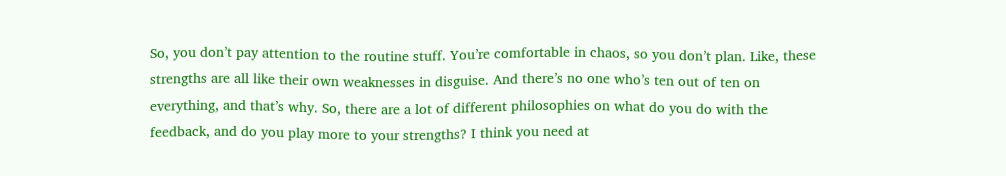So, you don’t pay attention to the routine stuff. You’re comfortable in chaos, so you don’t plan. Like, these strengths are all like their own weaknesses in disguise. And there’s no one who’s ten out of ten on everything, and that’s why. So, there are a lot of different philosophies on what do you do with the feedback, and do you play more to your strengths? I think you need at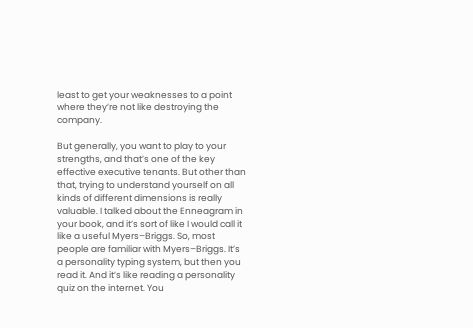least to get your weaknesses to a point where they’re not like destroying the company.

But generally, you want to play to your strengths, and that’s one of the key effective executive tenants. But other than that, trying to understand yourself on all kinds of different dimensions is really valuable. I talked about the Enneagram in your book, and it’s sort of like I would call it like a useful Myers–Briggs. So, most people are familiar with Myers–Briggs. It’s a personality typing system, but then you read it. And it’s like reading a personality quiz on the internet. You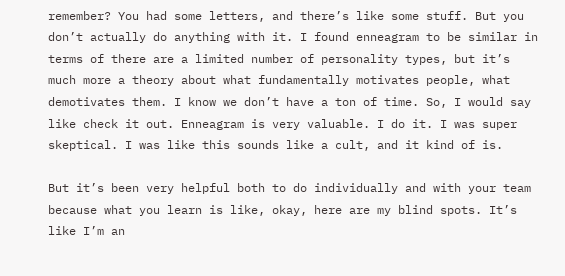remember? You had some letters, and there’s like some stuff. But you don’t actually do anything with it. I found enneagram to be similar in terms of there are a limited number of personality types, but it’s much more a theory about what fundamentally motivates people, what demotivates them. I know we don’t have a ton of time. So, I would say like check it out. Enneagram is very valuable. I do it. I was super skeptical. I was like this sounds like a cult, and it kind of is.

But it’s been very helpful both to do individually and with your team because what you learn is like, okay, here are my blind spots. It’s like I’m an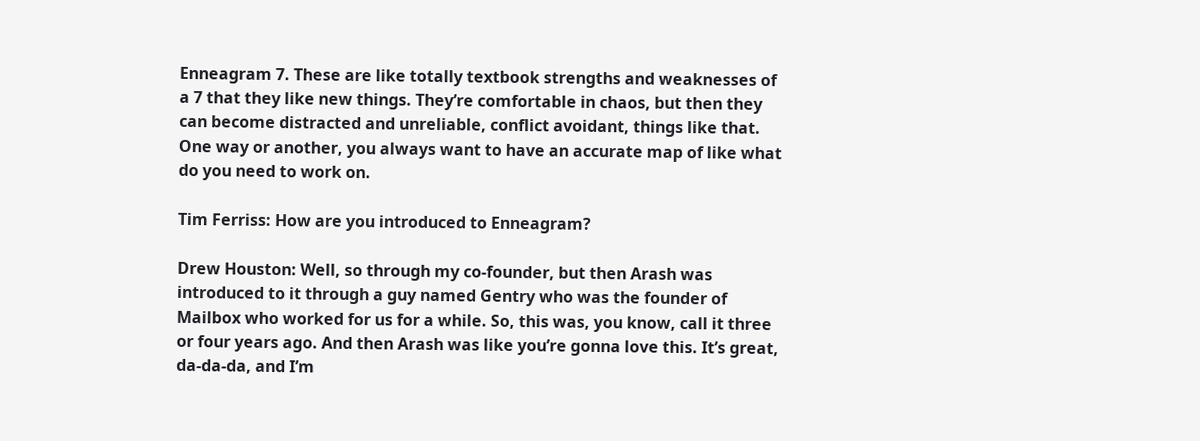Enneagram 7. These are like totally textbook strengths and weaknesses of a 7 that they like new things. They’re comfortable in chaos, but then they can become distracted and unreliable, conflict avoidant, things like that. One way or another, you always want to have an accurate map of like what do you need to work on.

Tim Ferriss: How are you introduced to Enneagram?

Drew Houston: Well, so through my co-founder, but then Arash was introduced to it through a guy named Gentry who was the founder of Mailbox who worked for us for a while. So, this was, you know, call it three or four years ago. And then Arash was like you’re gonna love this. It’s great, da-da-da, and I’m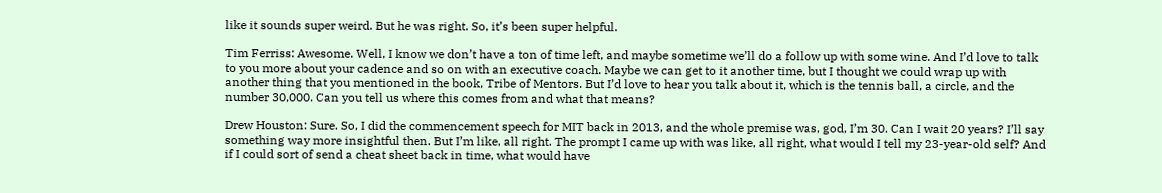like it sounds super weird. But he was right. So, it’s been super helpful.

Tim Ferriss: Awesome. Well, I know we don’t have a ton of time left, and maybe sometime we’ll do a follow up with some wine. And I’d love to talk to you more about your cadence and so on with an executive coach. Maybe we can get to it another time, but I thought we could wrap up with another thing that you mentioned in the book, Tribe of Mentors. But I’d love to hear you talk about it, which is the tennis ball, a circle, and the number 30,000. Can you tell us where this comes from and what that means?

Drew Houston: Sure. So, I did the commencement speech for MIT back in 2013, and the whole premise was, god, I’m 30. Can I wait 20 years? I’ll say something way more insightful then. But I’m like, all right. The prompt I came up with was like, all right, what would I tell my 23-year-old self? And if I could sort of send a cheat sheet back in time, what would have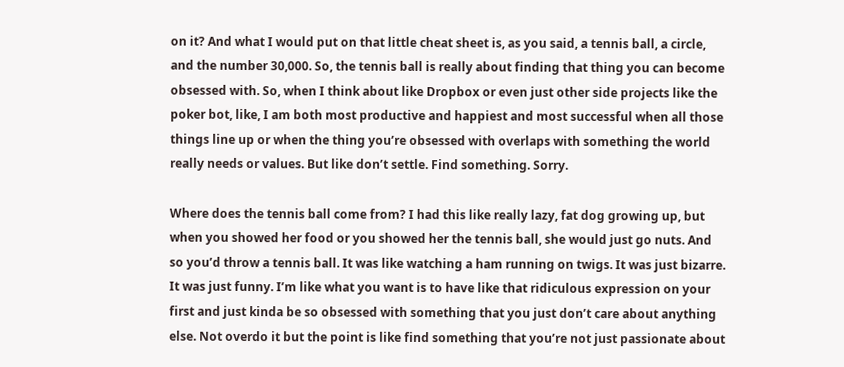on it? And what I would put on that little cheat sheet is, as you said, a tennis ball, a circle, and the number 30,000. So, the tennis ball is really about finding that thing you can become obsessed with. So, when I think about like Dropbox or even just other side projects like the poker bot, like, I am both most productive and happiest and most successful when all those things line up or when the thing you’re obsessed with overlaps with something the world really needs or values. But like don’t settle. Find something. Sorry.

Where does the tennis ball come from? I had this like really lazy, fat dog growing up, but when you showed her food or you showed her the tennis ball, she would just go nuts. And so you’d throw a tennis ball. It was like watching a ham running on twigs. It was just bizarre. It was just funny. I’m like what you want is to have like that ridiculous expression on your first and just kinda be so obsessed with something that you just don’t care about anything else. Not overdo it but the point is like find something that you’re not just passionate about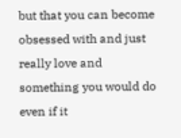but that you can become obsessed with and just really love and something you would do even if it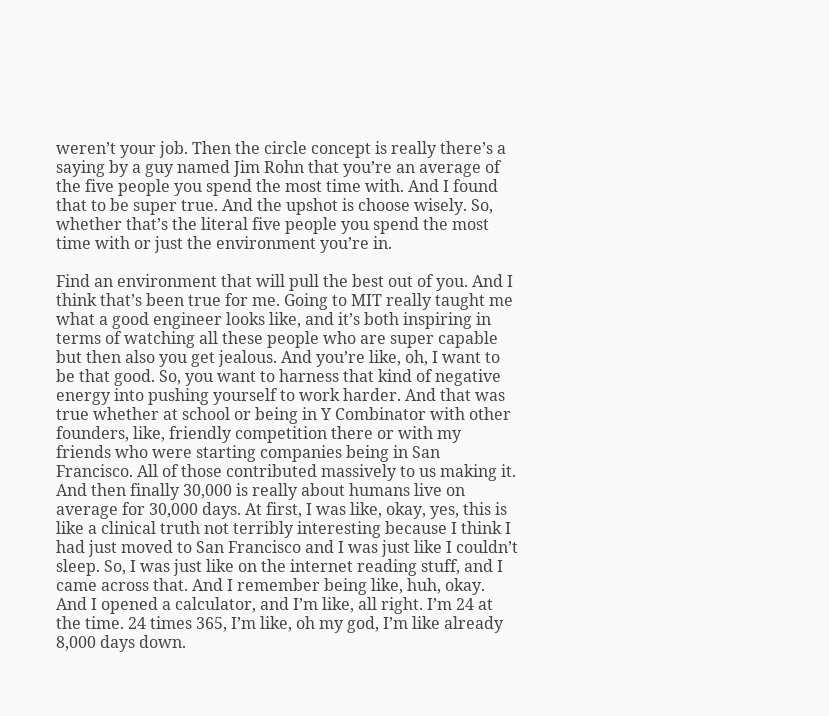weren’t your job. Then the circle concept is really there’s a saying by a guy named Jim Rohn that you’re an average of the five people you spend the most time with. And I found that to be super true. And the upshot is choose wisely. So, whether that’s the literal five people you spend the most time with or just the environment you’re in.

Find an environment that will pull the best out of you. And I think that’s been true for me. Going to MIT really taught me what a good engineer looks like, and it’s both inspiring in terms of watching all these people who are super capable but then also you get jealous. And you’re like, oh, I want to be that good. So, you want to harness that kind of negative energy into pushing yourself to work harder. And that was true whether at school or being in Y Combinator with other founders, like, friendly competition there or with my friends who were starting companies being in San Francisco. All of those contributed massively to us making it. And then finally 30,000 is really about humans live on average for 30,000 days. At first, I was like, okay, yes, this is like a clinical truth not terribly interesting because I think I had just moved to San Francisco and I was just like I couldn’t sleep. So, I was just like on the internet reading stuff, and I came across that. And I remember being like, huh, okay. And I opened a calculator, and I’m like, all right. I’m 24 at the time. 24 times 365, I’m like, oh my god, I’m like already 8,000 days down.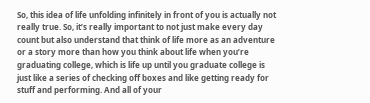So, this idea of life unfolding infinitely in front of you is actually not really true. So, it’s really important to not just make every day count but also understand that think of life more as an adventure or a story more than how you think about life when you’re graduating college, which is life up until you graduate college is just like a series of checking off boxes and like getting ready for stuff and performing. And all of your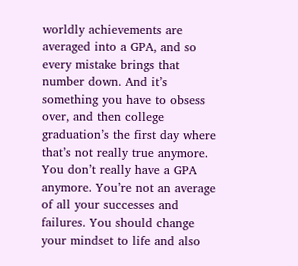worldly achievements are averaged into a GPA, and so every mistake brings that number down. And it’s something you have to obsess over, and then college graduation’s the first day where that’s not really true anymore. You don’t really have a GPA anymore. You’re not an average of all your successes and failures. You should change your mindset to life and also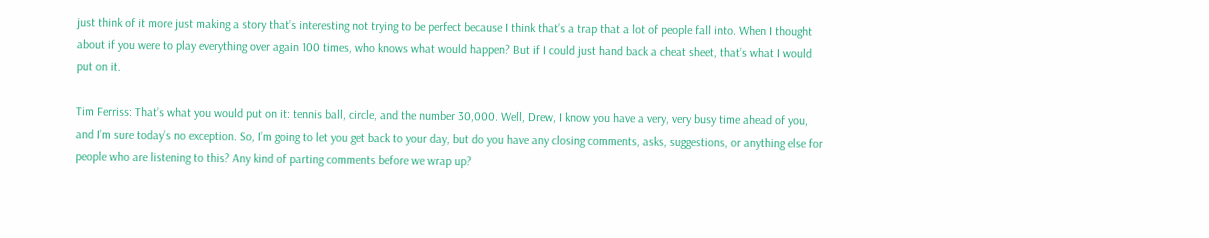just think of it more just making a story that’s interesting not trying to be perfect because I think that’s a trap that a lot of people fall into. When I thought about if you were to play everything over again 100 times, who knows what would happen? But if I could just hand back a cheat sheet, that’s what I would put on it.

Tim Ferriss: That’s what you would put on it: tennis ball, circle, and the number 30,000. Well, Drew, I know you have a very, very busy time ahead of you, and I’m sure today’s no exception. So, I’m going to let you get back to your day, but do you have any closing comments, asks, suggestions, or anything else for people who are listening to this? Any kind of parting comments before we wrap up?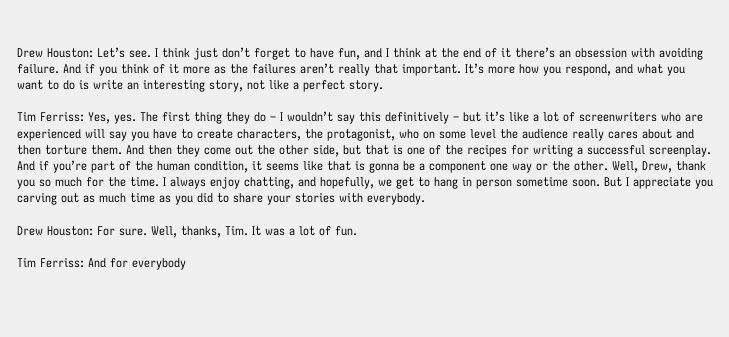Drew Houston: Let’s see. I think just don’t forget to have fun, and I think at the end of it there’s an obsession with avoiding failure. And if you think of it more as the failures aren’t really that important. It’s more how you respond, and what you want to do is write an interesting story, not like a perfect story.

Tim Ferriss: Yes, yes. The first thing they do – I wouldn’t say this definitively – but it’s like a lot of screenwriters who are experienced will say you have to create characters, the protagonist, who on some level the audience really cares about and then torture them. And then they come out the other side, but that is one of the recipes for writing a successful screenplay. And if you’re part of the human condition, it seems like that is gonna be a component one way or the other. Well, Drew, thank you so much for the time. I always enjoy chatting, and hopefully, we get to hang in person sometime soon. But I appreciate you carving out as much time as you did to share your stories with everybody.

Drew Houston: For sure. Well, thanks, Tim. It was a lot of fun.

Tim Ferriss: And for everybody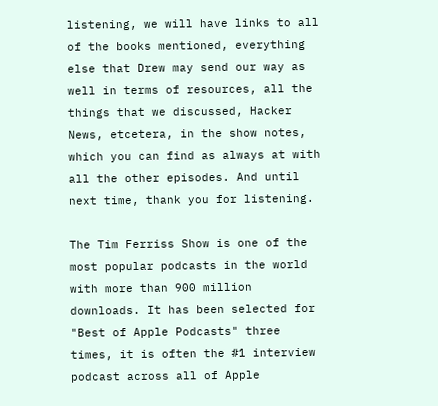listening, we will have links to all of the books mentioned, everything else that Drew may send our way as well in terms of resources, all the things that we discussed, Hacker News, etcetera, in the show notes, which you can find as always at with all the other episodes. And until next time, thank you for listening.

The Tim Ferriss Show is one of the most popular podcasts in the world with more than 900 million downloads. It has been selected for "Best of Apple Podcasts" three times, it is often the #1 interview podcast across all of Apple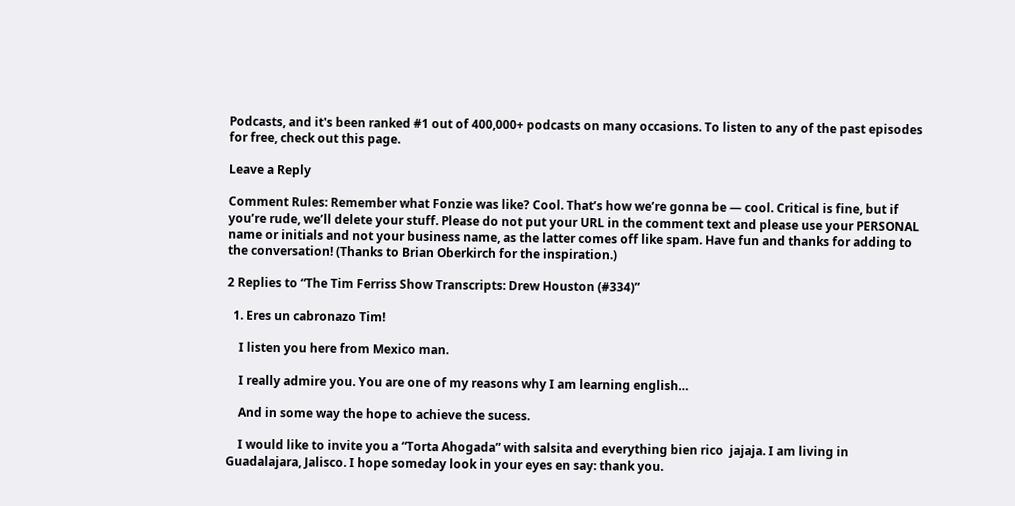Podcasts, and it's been ranked #1 out of 400,000+ podcasts on many occasions. To listen to any of the past episodes for free, check out this page.

Leave a Reply

Comment Rules: Remember what Fonzie was like? Cool. That’s how we’re gonna be — cool. Critical is fine, but if you’re rude, we’ll delete your stuff. Please do not put your URL in the comment text and please use your PERSONAL name or initials and not your business name, as the latter comes off like spam. Have fun and thanks for adding to the conversation! (Thanks to Brian Oberkirch for the inspiration.)

2 Replies to “The Tim Ferriss Show Transcripts: Drew Houston (#334)”

  1. Eres un cabronazo Tim!

    I listen you here from Mexico man.

    I really admire you. You are one of my reasons why I am learning english…

    And in some way the hope to achieve the sucess.

    I would like to invite you a “Torta Ahogada” with salsita and everything bien rico  jajaja. I am living in Guadalajara, Jalisco. I hope someday look in your eyes en say: thank you.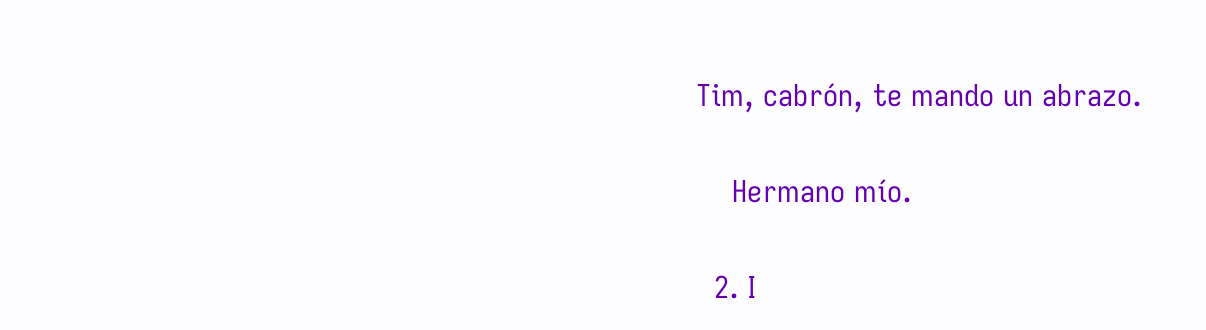Tim, cabrón, te mando un abrazo.

    Hermano mío.

  2. I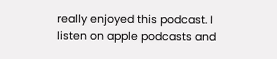really enjoyed this podcast. I listen on apple podcasts and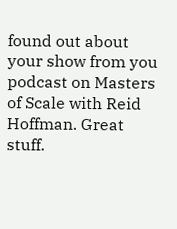found out about your show from you podcast on Masters of Scale with Reid Hoffman. Great stuff.